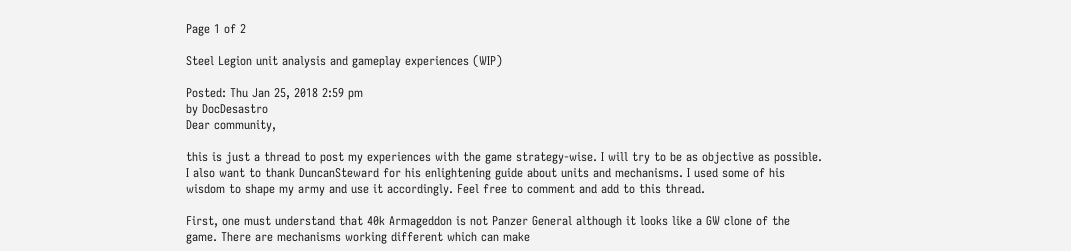Page 1 of 2

Steel Legion unit analysis and gameplay experiences (WIP)

Posted: Thu Jan 25, 2018 2:59 pm
by DocDesastro
Dear community,

this is just a thread to post my experiences with the game strategy-wise. I will try to be as objective as possible. I also want to thank DuncanSteward for his enlightening guide about units and mechanisms. I used some of his wisdom to shape my army and use it accordingly. Feel free to comment and add to this thread.

First, one must understand that 40k Armageddon is not Panzer General although it looks like a GW clone of the game. There are mechanisms working different which can make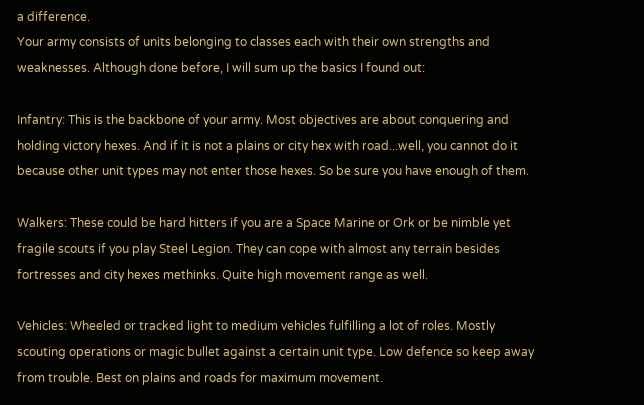a difference.
Your army consists of units belonging to classes each with their own strengths and weaknesses. Although done before, I will sum up the basics I found out:

Infantry: This is the backbone of your army. Most objectives are about conquering and holding victory hexes. And if it is not a plains or city hex with road...well, you cannot do it because other unit types may not enter those hexes. So be sure you have enough of them.

Walkers: These could be hard hitters if you are a Space Marine or Ork or be nimble yet fragile scouts if you play Steel Legion. They can cope with almost any terrain besides fortresses and city hexes methinks. Quite high movement range as well.

Vehicles: Wheeled or tracked light to medium vehicles fulfilling a lot of roles. Mostly scouting operations or magic bullet against a certain unit type. Low defence so keep away from trouble. Best on plains and roads for maximum movement.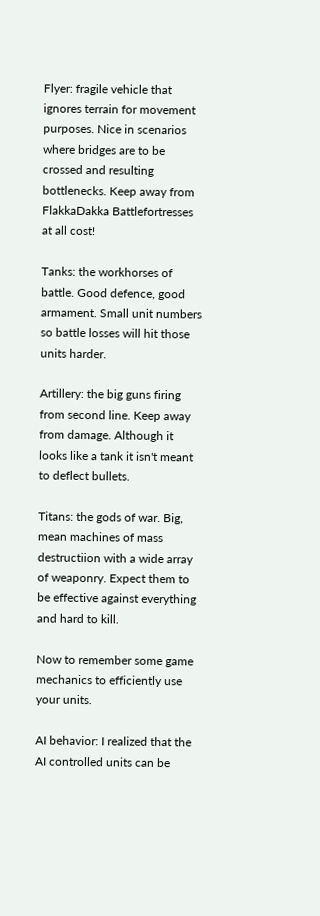Flyer: fragile vehicle that ignores terrain for movement purposes. Nice in scenarios where bridges are to be crossed and resulting bottlenecks. Keep away from FlakkaDakka Battlefortresses at all cost!

Tanks: the workhorses of battle. Good defence, good armament. Small unit numbers so battle losses will hit those units harder.

Artillery: the big guns firing from second line. Keep away from damage. Although it looks like a tank it isn't meant to deflect bullets.

Titans: the gods of war. Big, mean machines of mass destructiion with a wide array of weaponry. Expect them to be effective against everything and hard to kill.

Now to remember some game mechanics to efficiently use your units.

AI behavior: I realized that the AI controlled units can be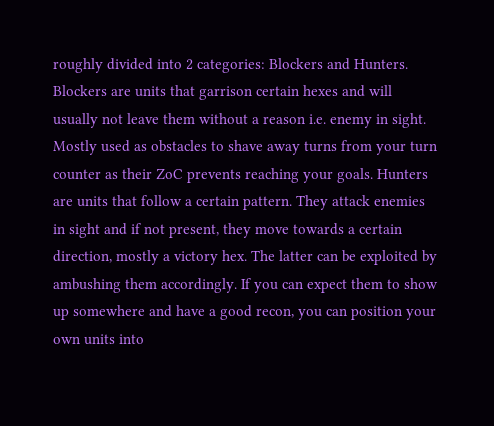roughly divided into 2 categories: Blockers and Hunters. Blockers are units that garrison certain hexes and will usually not leave them without a reason i.e. enemy in sight. Mostly used as obstacles to shave away turns from your turn counter as their ZoC prevents reaching your goals. Hunters are units that follow a certain pattern. They attack enemies in sight and if not present, they move towards a certain direction, mostly a victory hex. The latter can be exploited by ambushing them accordingly. If you can expect them to show up somewhere and have a good recon, you can position your own units into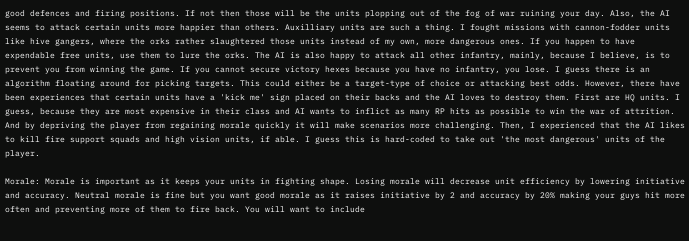good defences and firing positions. If not then those will be the units plopping out of the fog of war ruining your day. Also, the AI seems to attack certain units more happier than others. Auxilliary units are such a thing. I fought missions with cannon-fodder units like hive gangers, where the orks rather slaughtered those units instead of my own, more dangerous ones. If you happen to have expendable free units, use them to lure the orks. The AI is also happy to attack all other infantry, mainly, because I believe, is to prevent you from winning the game. If you cannot secure victory hexes because you have no infantry, you lose. I guess there is an algorithm floating around for picking targets. This could either be a target-type of choice or attacking best odds. However, there have been experiences that certain units have a 'kick me' sign placed on their backs and the AI loves to destroy them. First are HQ units. I guess, because they are most expensive in their class and AI wants to inflict as many RP hits as possible to win the war of attrition. And by depriving the player from regaining morale quickly it will make scenarios more challenging. Then, I experienced that the AI likes to kill fire support squads and high vision units, if able. I guess this is hard-coded to take out 'the most dangerous' units of the player.

Morale: Morale is important as it keeps your units in fighting shape. Losing morale will decrease unit efficiency by lowering initiative and accuracy. Neutral morale is fine but you want good morale as it raises initiative by 2 and accuracy by 20% making your guys hit more often and preventing more of them to fire back. You will want to include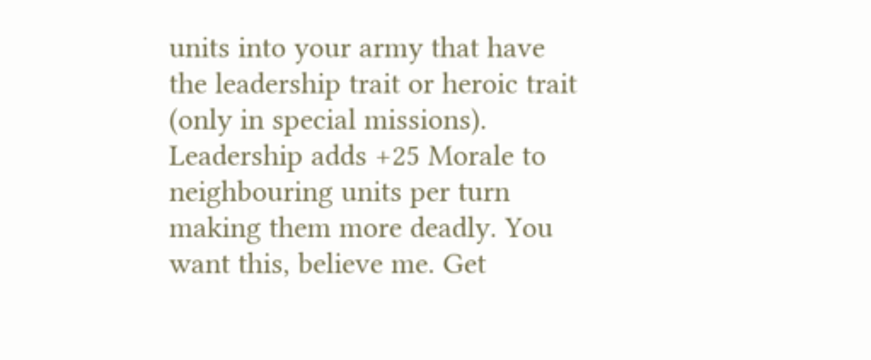units into your army that have the leadership trait or heroic trait (only in special missions). Leadership adds +25 Morale to neighbouring units per turn making them more deadly. You want this, believe me. Get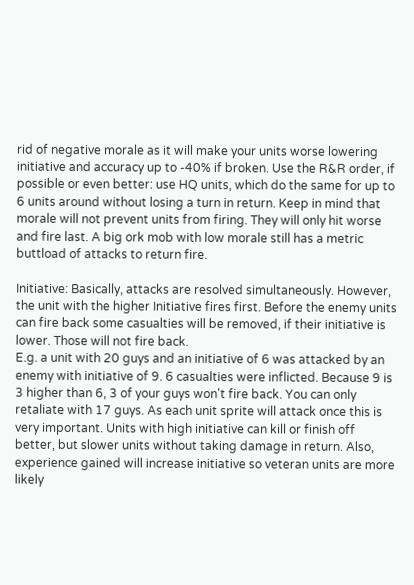rid of negative morale as it will make your units worse lowering initiative and accuracy up to -40% if broken. Use the R&R order, if possible or even better: use HQ units, which do the same for up to 6 units around without losing a turn in return. Keep in mind that morale will not prevent units from firing. They will only hit worse and fire last. A big ork mob with low morale still has a metric buttload of attacks to return fire.

Initiative: Basically, attacks are resolved simultaneously. However, the unit with the higher Initiative fires first. Before the enemy units can fire back some casualties will be removed, if their initiative is lower. Those will not fire back.
E.g. a unit with 20 guys and an initiative of 6 was attacked by an enemy with initiative of 9. 6 casualties were inflicted. Because 9 is 3 higher than 6, 3 of your guys won't fire back. You can only retaliate with 17 guys. As each unit sprite will attack once this is very important. Units with high initiative can kill or finish off better, but slower units without taking damage in return. Also, experience gained will increase initiative so veteran units are more likely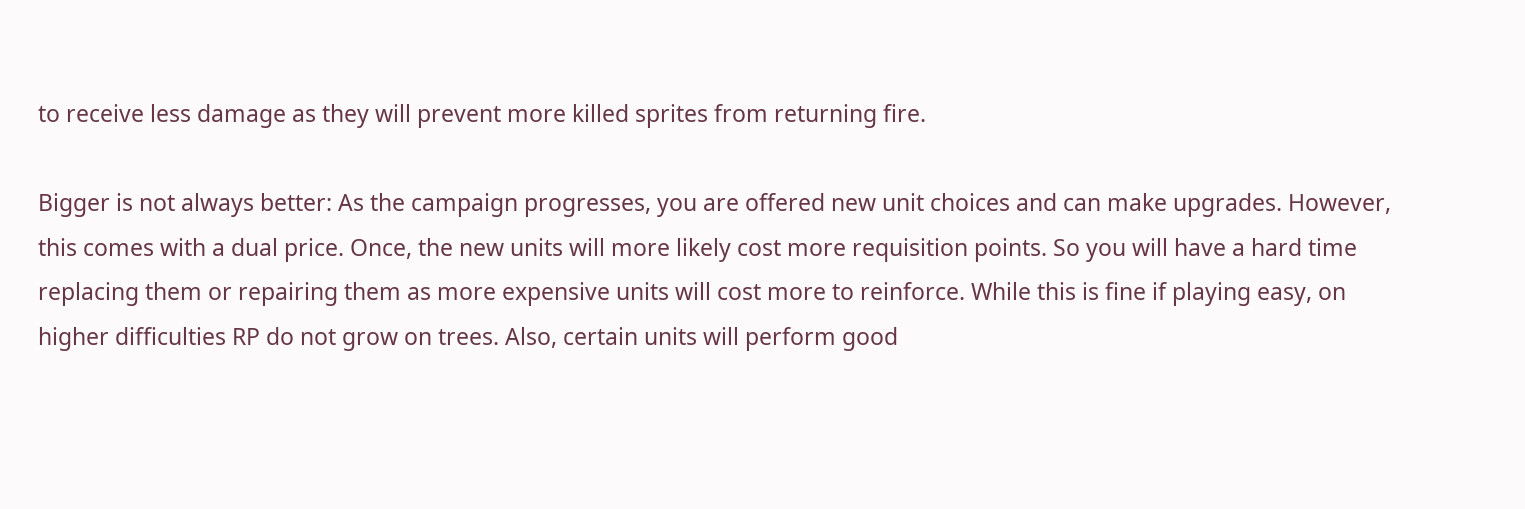to receive less damage as they will prevent more killed sprites from returning fire.

Bigger is not always better: As the campaign progresses, you are offered new unit choices and can make upgrades. However, this comes with a dual price. Once, the new units will more likely cost more requisition points. So you will have a hard time replacing them or repairing them as more expensive units will cost more to reinforce. While this is fine if playing easy, on higher difficulties RP do not grow on trees. Also, certain units will perform good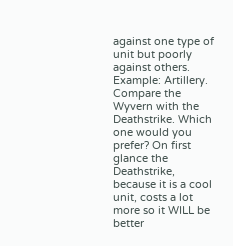against one type of unit but poorly against others. Example: Artillery. Compare the Wyvern with the Deathstrike. Which one would you prefer? On first glance the Deathstrike, because it is a cool unit, costs a lot more so it WILL be better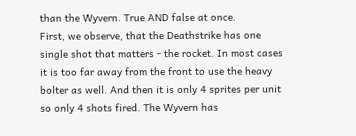than the Wyvern. True AND false at once.
First, we observe, that the Deathstrike has one single shot that matters - the rocket. In most cases it is too far away from the front to use the heavy bolter as well. And then it is only 4 sprites per unit so only 4 shots fired. The Wyvern has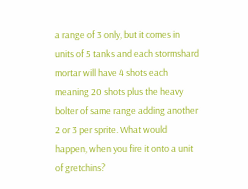a range of 3 only, but it comes in units of 5 tanks and each stormshard mortar will have 4 shots each meaning 20 shots plus the heavy bolter of same range adding another 2 or 3 per sprite. What would happen, when you fire it onto a unit of gretchins?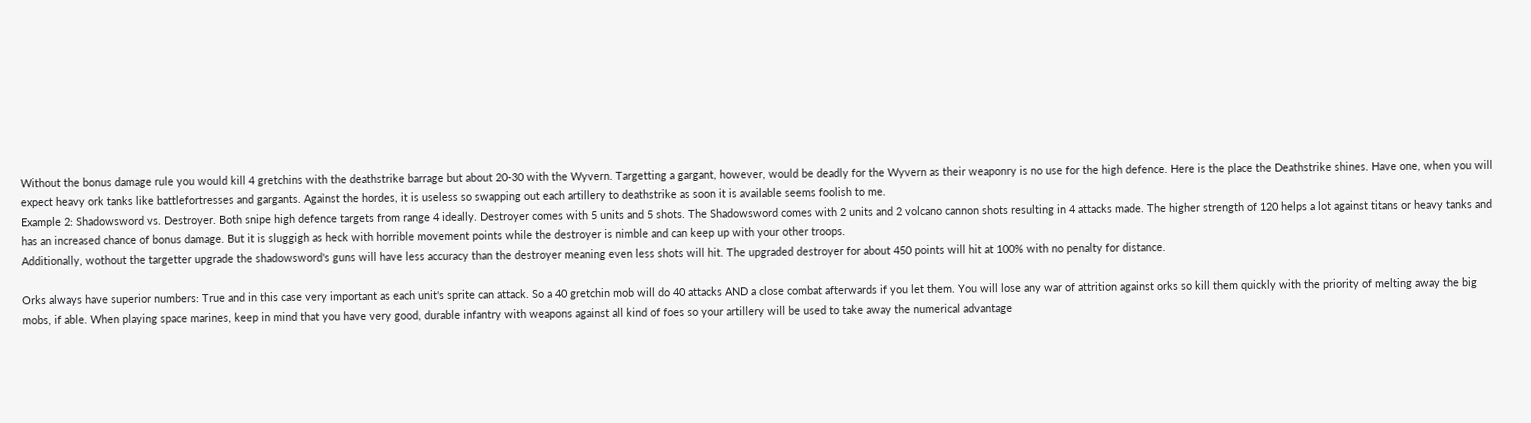Without the bonus damage rule you would kill 4 gretchins with the deathstrike barrage but about 20-30 with the Wyvern. Targetting a gargant, however, would be deadly for the Wyvern as their weaponry is no use for the high defence. Here is the place the Deathstrike shines. Have one, when you will expect heavy ork tanks like battlefortresses and gargants. Against the hordes, it is useless so swapping out each artillery to deathstrike as soon it is available seems foolish to me.
Example 2: Shadowsword vs. Destroyer. Both snipe high defence targets from range 4 ideally. Destroyer comes with 5 units and 5 shots. The Shadowsword comes with 2 units and 2 volcano cannon shots resulting in 4 attacks made. The higher strength of 120 helps a lot against titans or heavy tanks and has an increased chance of bonus damage. But it is sluggigh as heck with horrible movement points while the destroyer is nimble and can keep up with your other troops.
Additionally, wothout the targetter upgrade the shadowsword's guns will have less accuracy than the destroyer meaning even less shots will hit. The upgraded destroyer for about 450 points will hit at 100% with no penalty for distance.

Orks always have superior numbers: True and in this case very important as each unit's sprite can attack. So a 40 gretchin mob will do 40 attacks AND a close combat afterwards if you let them. You will lose any war of attrition against orks so kill them quickly with the priority of melting away the big mobs, if able. When playing space marines, keep in mind that you have very good, durable infantry with weapons against all kind of foes so your artillery will be used to take away the numerical advantage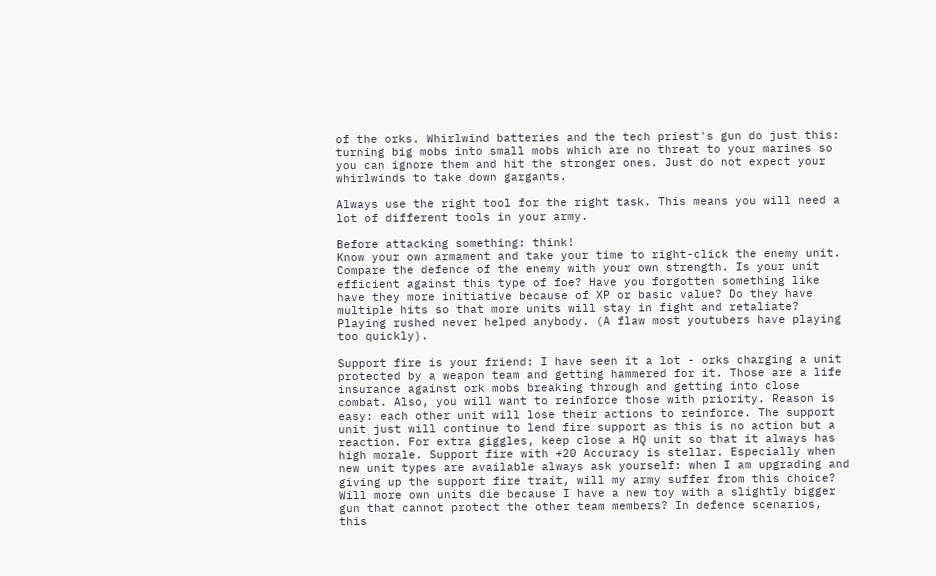of the orks. Whirlwind batteries and the tech priest's gun do just this: turning big mobs into small mobs which are no threat to your marines so you can ignore them and hit the stronger ones. Just do not expect your whirlwinds to take down gargants.

Always use the right tool for the right task. This means you will need a lot of different tools in your army.

Before attacking something: think!
Know your own armament and take your time to right-click the enemy unit. Compare the defence of the enemy with your own strength. Is your unit efficient against this type of foe? Have you forgotten something like have they more initiative because of XP or basic value? Do they have multiple hits so that more units will stay in fight and retaliate? Playing rushed never helped anybody. (A flaw most youtubers have playing too quickly).

Support fire is your friend: I have seen it a lot - orks charging a unit protected by a weapon team and getting hammered for it. Those are a life insurance against ork mobs breaking through and getting into close combat. Also, you will want to reinforce those with priority. Reason is easy: each other unit will lose their actions to reinforce. The support unit just will continue to lend fire support as this is no action but a reaction. For extra giggles, keep close a HQ unit so that it always has high morale. Support fire with +20 Accuracy is stellar. Especially when new unit types are available always ask yourself: when I am upgrading and giving up the support fire trait, will my army suffer from this choice? Will more own units die because I have a new toy with a slightly bigger gun that cannot protect the other team members? In defence scenarios, this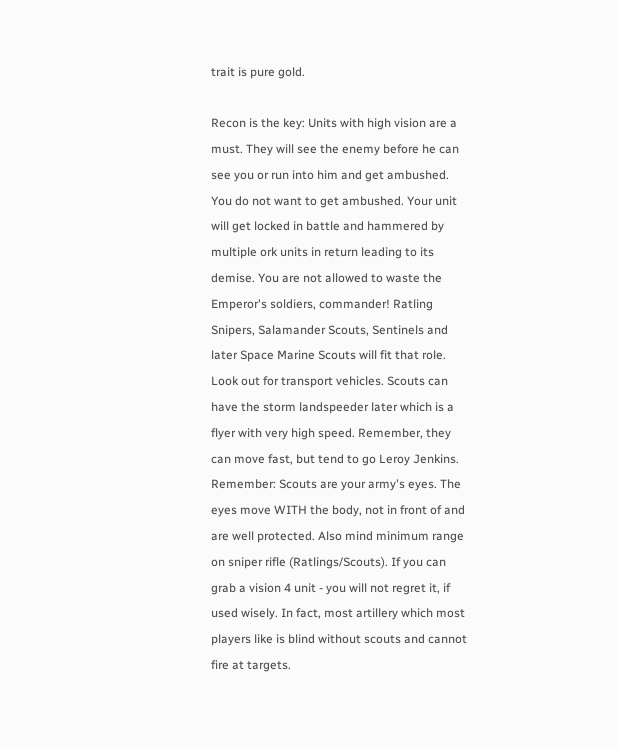trait is pure gold.

Recon is the key: Units with high vision are a must. They will see the enemy before he can see you or run into him and get ambushed. You do not want to get ambushed. Your unit will get locked in battle and hammered by multiple ork units in return leading to its demise. You are not allowed to waste the Emperor's soldiers, commander! Ratling Snipers, Salamander Scouts, Sentinels and later Space Marine Scouts will fit that role. Look out for transport vehicles. Scouts can have the storm landspeeder later which is a flyer with very high speed. Remember, they can move fast, but tend to go Leroy Jenkins. Remember: Scouts are your army's eyes. The eyes move WITH the body, not in front of and are well protected. Also mind minimum range on sniper rifle (Ratlings/Scouts). If you can grab a vision 4 unit - you will not regret it, if used wisely. In fact, most artillery which most players like is blind without scouts and cannot fire at targets.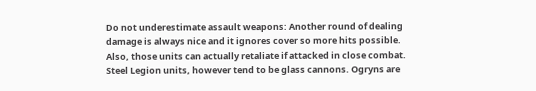Do not underestimate assault weapons: Another round of dealing damage is always nice and it ignores cover so more hits possible. Also, those units can actually retaliate if attacked in close combat. Steel Legion units, however tend to be glass cannons. Ogryns are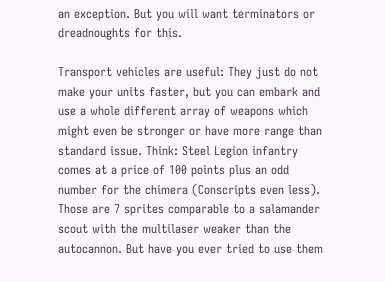an exception. But you will want terminators or dreadnoughts for this.

Transport vehicles are useful: They just do not make your units faster, but you can embark and use a whole different array of weapons which might even be stronger or have more range than standard issue. Think: Steel Legion infantry comes at a price of 100 points plus an odd number for the chimera (Conscripts even less). Those are 7 sprites comparable to a salamander scout with the multilaser weaker than the autocannon. But have you ever tried to use them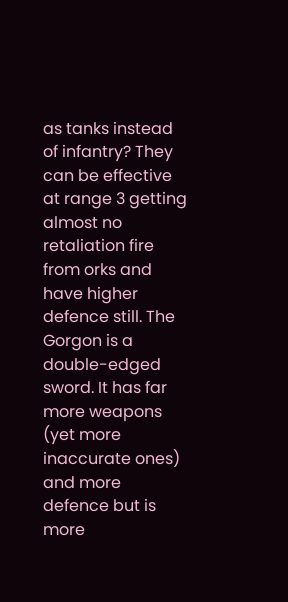as tanks instead of infantry? They can be effective at range 3 getting almost no retaliation fire from orks and have higher defence still. The Gorgon is a double-edged sword. It has far more weapons (yet more inaccurate ones) and more defence but is more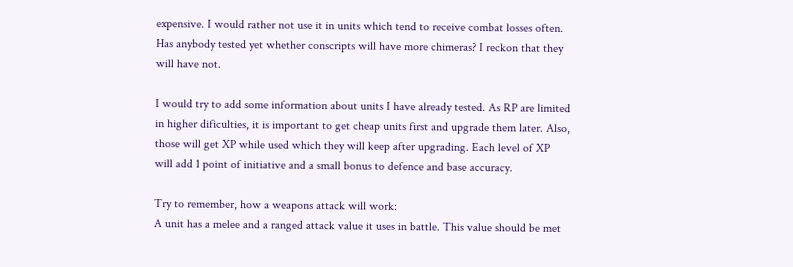expensive. I would rather not use it in units which tend to receive combat losses often. Has anybody tested yet whether conscripts will have more chimeras? I reckon that they will have not.

I would try to add some information about units I have already tested. As RP are limited in higher dificulties, it is important to get cheap units first and upgrade them later. Also, those will get XP while used which they will keep after upgrading. Each level of XP will add 1 point of initiative and a small bonus to defence and base accuracy.

Try to remember, how a weapons attack will work:
A unit has a melee and a ranged attack value it uses in battle. This value should be met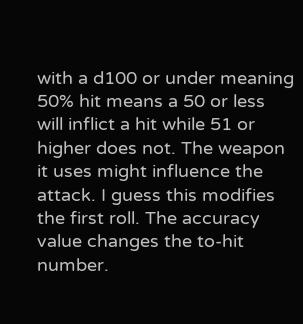with a d100 or under meaning 50% hit means a 50 or less will inflict a hit while 51 or higher does not. The weapon it uses might influence the attack. I guess this modifies the first roll. The accuracy value changes the to-hit number.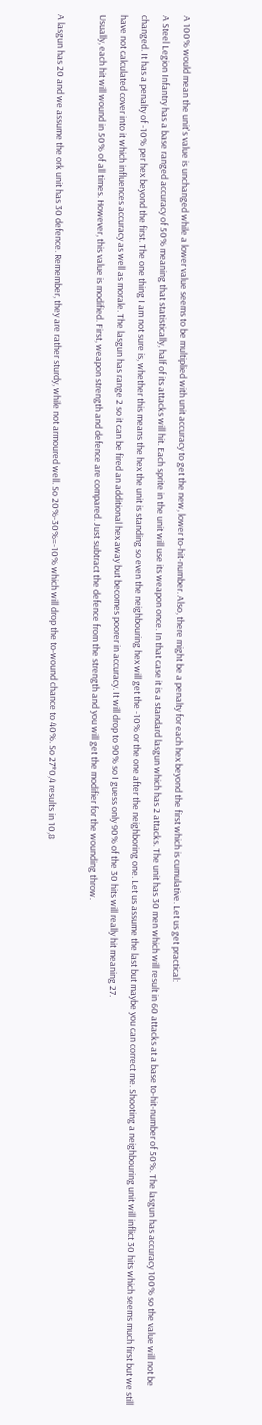A 100% would mean the unit's value is unchanged while a lower value seems to be multiplied with unit accuracy to get the new, lower to-hit-number. Also, there might be a penalty for each hex beyond the first which is cumulative. Let us get practical:
A Steel Legion Infantry has a base ranged accuracy of 50% meaning that statistically, half of its attacks will hit. Each sprite in the unit will use its weapon once. In that case it is a standard lasgun which has 2 attacks. The unit has 30 men which will result in 60 attacks at a base to-hit-number of 50%. The lasgun has accuracy 100% so the value will not be changed. It has a penalty of -10% per hex beyond the first. The one thing I am not sure is, whether this means the hex the unit is standing so even the neighbouring hex will get the -10% or the one after the neighboring one. Let us assume the last but maybe you can correct me. Shooting a neighbouring unit will inflict 30 hits which seems much first but we still have not calculated cover into it which influences accuracy as well as morale. The lasgun has range 2 so it can be fired an additional hex away but becomes poorer in accuracy. It will drop to 90% so I guess only 90% of the 30 hits will really hit meaning 27.
Usually, each hit will wound in 50% of all times. However, this value is modified. First, weapon strength and defence are compared. Just subtract the defence from the strength and you will get the modifier for the wounding throw.

A lasgun has 20 and we assume the ork unit has 30 defence. Remember, they are rather sturdy, while not armoured well. So 20%-30%=-10% which will drop the to-wound chance to 40%. So 27*0,4 results in 10,8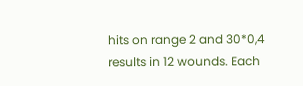hits on range 2 and 30*0,4 results in 12 wounds. Each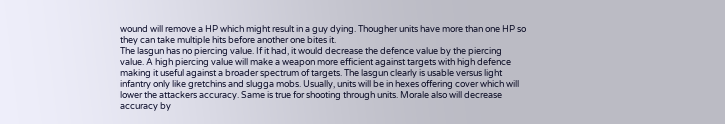wound will remove a HP which might result in a guy dying. Thougher units have more than one HP so they can take multiple hits before another one bites it.
The lasgun has no piercing value. If it had, it would decrease the defence value by the piercing value. A high piercing value will make a weapon more efficient against targets with high defence making it useful against a broader spectrum of targets. The lasgun clearly is usable versus light infantry only like gretchins and slugga mobs. Usually, units will be in hexes offering cover which will lower the attackers accuracy. Same is true for shooting through units. Morale also will decrease accuracy by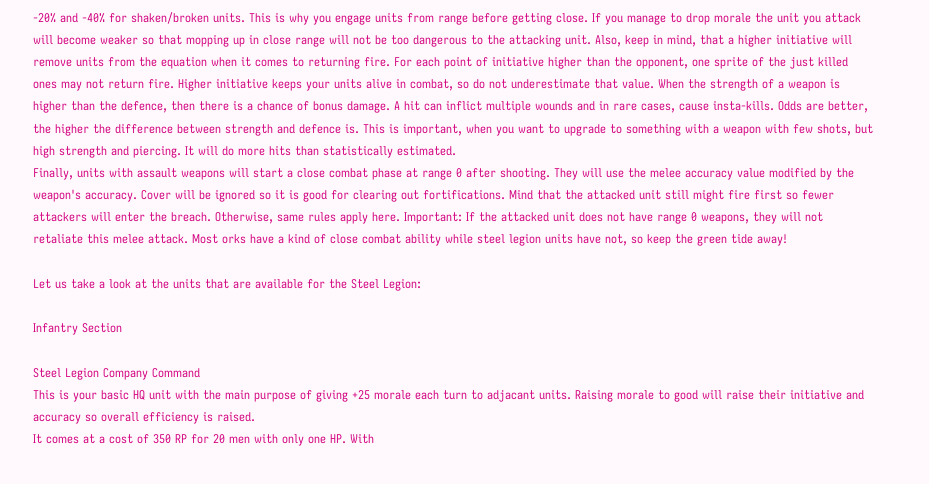-20% and -40% for shaken/broken units. This is why you engage units from range before getting close. If you manage to drop morale the unit you attack will become weaker so that mopping up in close range will not be too dangerous to the attacking unit. Also, keep in mind, that a higher initiative will remove units from the equation when it comes to returning fire. For each point of initiative higher than the opponent, one sprite of the just killed ones may not return fire. Higher initiative keeps your units alive in combat, so do not underestimate that value. When the strength of a weapon is higher than the defence, then there is a chance of bonus damage. A hit can inflict multiple wounds and in rare cases, cause insta-kills. Odds are better, the higher the difference between strength and defence is. This is important, when you want to upgrade to something with a weapon with few shots, but high strength and piercing. It will do more hits than statistically estimated.
Finally, units with assault weapons will start a close combat phase at range 0 after shooting. They will use the melee accuracy value modified by the weapon's accuracy. Cover will be ignored so it is good for clearing out fortifications. Mind that the attacked unit still might fire first so fewer attackers will enter the breach. Otherwise, same rules apply here. Important: If the attacked unit does not have range 0 weapons, they will not retaliate this melee attack. Most orks have a kind of close combat ability while steel legion units have not, so keep the green tide away!

Let us take a look at the units that are available for the Steel Legion:

Infantry Section

Steel Legion Company Command
This is your basic HQ unit with the main purpose of giving +25 morale each turn to adjacant units. Raising morale to good will raise their initiative and accuracy so overall efficiency is raised.
It comes at a cost of 350 RP for 20 men with only one HP. With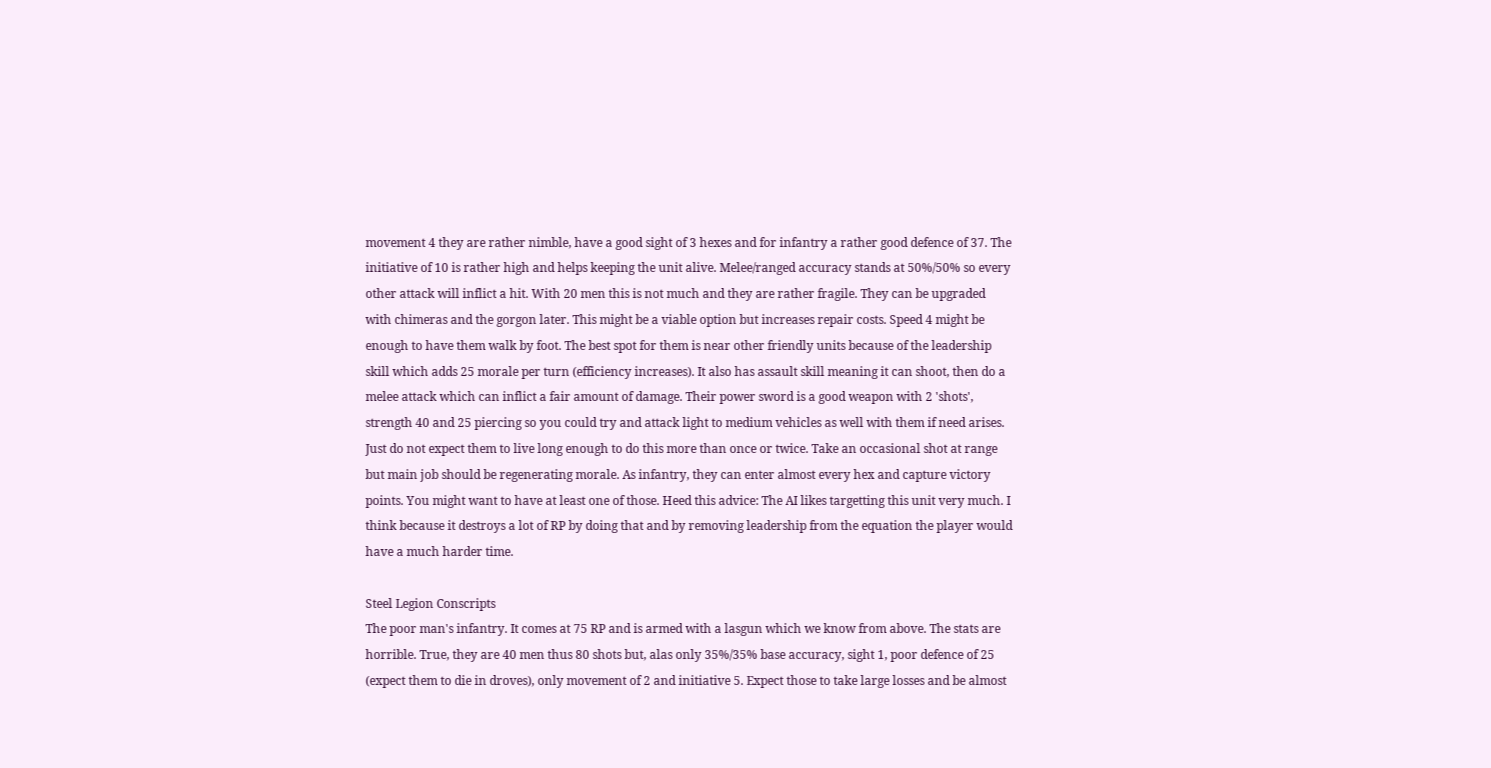movement 4 they are rather nimble, have a good sight of 3 hexes and for infantry a rather good defence of 37. The initiative of 10 is rather high and helps keeping the unit alive. Melee/ranged accuracy stands at 50%/50% so every other attack will inflict a hit. With 20 men this is not much and they are rather fragile. They can be upgraded with chimeras and the gorgon later. This might be a viable option but increases repair costs. Speed 4 might be enough to have them walk by foot. The best spot for them is near other friendly units because of the leadership skill which adds 25 morale per turn (efficiency increases). It also has assault skill meaning it can shoot, then do a melee attack which can inflict a fair amount of damage. Their power sword is a good weapon with 2 'shots', strength 40 and 25 piercing so you could try and attack light to medium vehicles as well with them if need arises. Just do not expect them to live long enough to do this more than once or twice. Take an occasional shot at range but main job should be regenerating morale. As infantry, they can enter almost every hex and capture victory points. You might want to have at least one of those. Heed this advice: The AI likes targetting this unit very much. I think because it destroys a lot of RP by doing that and by removing leadership from the equation the player would have a much harder time.

Steel Legion Conscripts
The poor man's infantry. It comes at 75 RP and is armed with a lasgun which we know from above. The stats are horrible. True, they are 40 men thus 80 shots but, alas only 35%/35% base accuracy, sight 1, poor defence of 25 (expect them to die in droves), only movement of 2 and initiative 5. Expect those to take large losses and be almost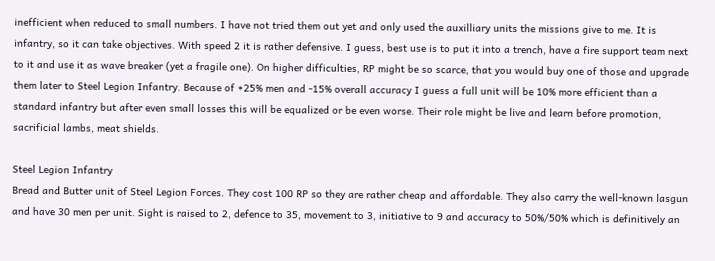inefficient when reduced to small numbers. I have not tried them out yet and only used the auxilliary units the missions give to me. It is infantry, so it can take objectives. With speed 2 it is rather defensive. I guess, best use is to put it into a trench, have a fire support team next to it and use it as wave breaker (yet a fragile one). On higher difficulties, RP might be so scarce, that you would buy one of those and upgrade them later to Steel Legion Infantry. Because of +25% men and -15% overall accuracy I guess a full unit will be 10% more efficient than a standard infantry but after even small losses this will be equalized or be even worse. Their role might be live and learn before promotion, sacrificial lambs, meat shields.

Steel Legion Infantry
Bread and Butter unit of Steel Legion Forces. They cost 100 RP so they are rather cheap and affordable. They also carry the well-known lasgun and have 30 men per unit. Sight is raised to 2, defence to 35, movement to 3, initiative to 9 and accuracy to 50%/50% which is definitively an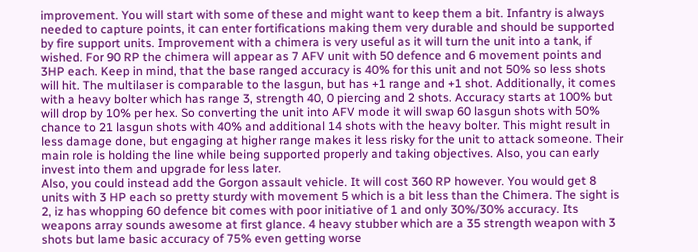improvement. You will start with some of these and might want to keep them a bit. Infantry is always needed to capture points, it can enter fortifications making them very durable and should be supported by fire support units. Improvement with a chimera is very useful as it will turn the unit into a tank, if wished. For 90 RP the chimera will appear as 7 AFV unit with 50 defence and 6 movement points and 3HP each. Keep in mind, that the base ranged accuracy is 40% for this unit and not 50% so less shots will hit. The multilaser is comparable to the lasgun, but has +1 range and +1 shot. Additionally, it comes with a heavy bolter which has range 3, strength 40, 0 piercing and 2 shots. Accuracy starts at 100% but will drop by 10% per hex. So converting the unit into AFV mode it will swap 60 lasgun shots with 50% chance to 21 lasgun shots with 40% and additional 14 shots with the heavy bolter. This might result in less damage done, but engaging at higher range makes it less risky for the unit to attack someone. Their main role is holding the line while being supported properly and taking objectives. Also, you can early invest into them and upgrade for less later.
Also, you could instead add the Gorgon assault vehicle. It will cost 360 RP however. You would get 8 units with 3 HP each so pretty sturdy with movement 5 which is a bit less than the Chimera. The sight is 2, iz has whopping 60 defence bit comes with poor initiative of 1 and only 30%/30% accuracy. Its weapons array sounds awesome at first glance. 4 heavy stubber which are a 35 strength weapon with 3 shots but lame basic accuracy of 75% even getting worse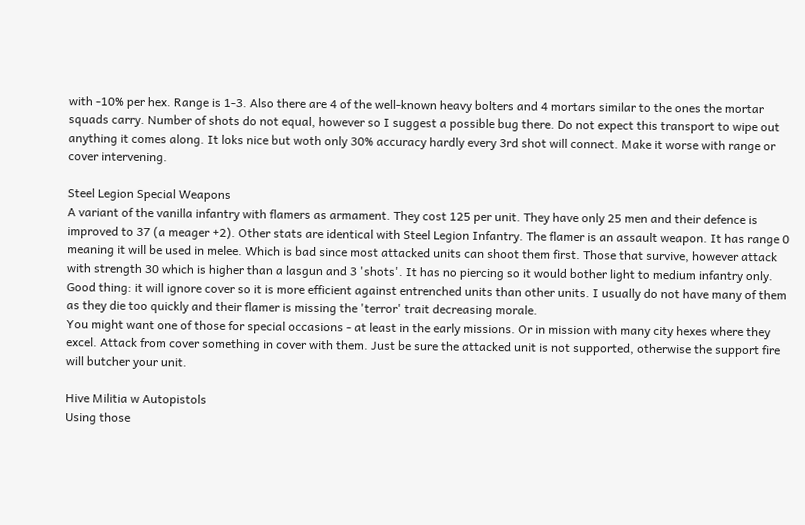with -10% per hex. Range is 1-3. Also there are 4 of the well-known heavy bolters and 4 mortars similar to the ones the mortar squads carry. Number of shots do not equal, however so I suggest a possible bug there. Do not expect this transport to wipe out anything it comes along. It loks nice but woth only 30% accuracy hardly every 3rd shot will connect. Make it worse with range or cover intervening.

Steel Legion Special Weapons
A variant of the vanilla infantry with flamers as armament. They cost 125 per unit. They have only 25 men and their defence is improved to 37 (a meager +2). Other stats are identical with Steel Legion Infantry. The flamer is an assault weapon. It has range 0 meaning it will be used in melee. Which is bad since most attacked units can shoot them first. Those that survive, however attack with strength 30 which is higher than a lasgun and 3 'shots'. It has no piercing so it would bother light to medium infantry only. Good thing: it will ignore cover so it is more efficient against entrenched units than other units. I usually do not have many of them as they die too quickly and their flamer is missing the 'terror' trait decreasing morale.
You might want one of those for special occasions - at least in the early missions. Or in mission with many city hexes where they excel. Attack from cover something in cover with them. Just be sure the attacked unit is not supported, otherwise the support fire will butcher your unit.

Hive Militia w Autopistols
Using those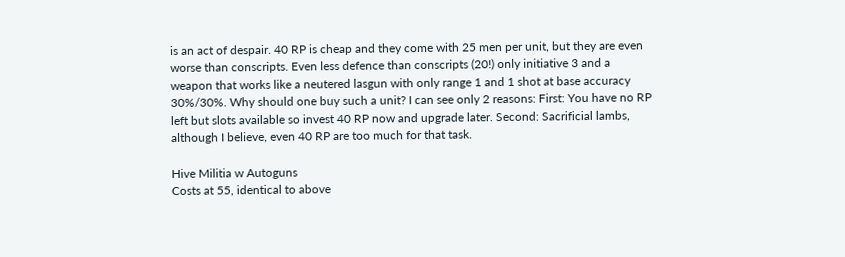is an act of despair. 40 RP is cheap and they come with 25 men per unit, but they are even worse than conscripts. Even less defence than conscripts (20!) only initiative 3 and a weapon that works like a neutered lasgun with only range 1 and 1 shot at base accuracy 30%/30%. Why should one buy such a unit? I can see only 2 reasons: First: You have no RP left but slots available so invest 40 RP now and upgrade later. Second: Sacrificial lambs, although I believe, even 40 RP are too much for that task.

Hive Militia w Autoguns
Costs at 55, identical to above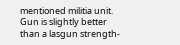mentioned militia unit. Gun is slightly better than a lasgun strength-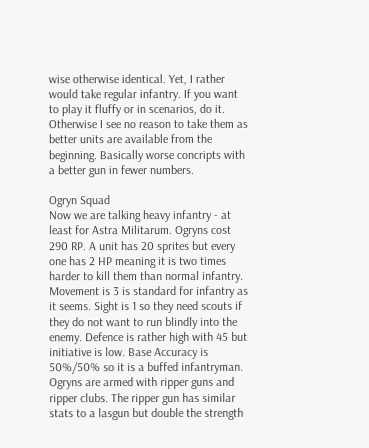wise otherwise identical. Yet, I rather would take regular infantry. If you want to play it fluffy or in scenarios, do it. Otherwise I see no reason to take them as better units are available from the beginning. Basically worse concripts with a better gun in fewer numbers.

Ogryn Squad
Now we are talking heavy infantry - at least for Astra Militarum. Ogryns cost 290 RP. A unit has 20 sprites but every one has 2 HP meaning it is two times harder to kill them than normal infantry. Movement is 3 is standard for infantry as it seems. Sight is 1 so they need scouts if they do not want to run blindly into the enemy. Defence is rather high with 45 but initiative is low. Base Accuracy is 50%/50% so it is a buffed infantryman. Ogryns are armed with ripper guns and ripper clubs. The ripper gun has similar stats to a lasgun but double the strength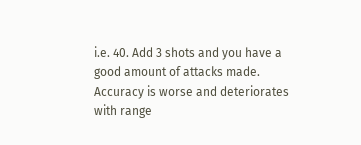i.e. 40. Add 3 shots and you have a good amount of attacks made. Accuracy is worse and deteriorates with range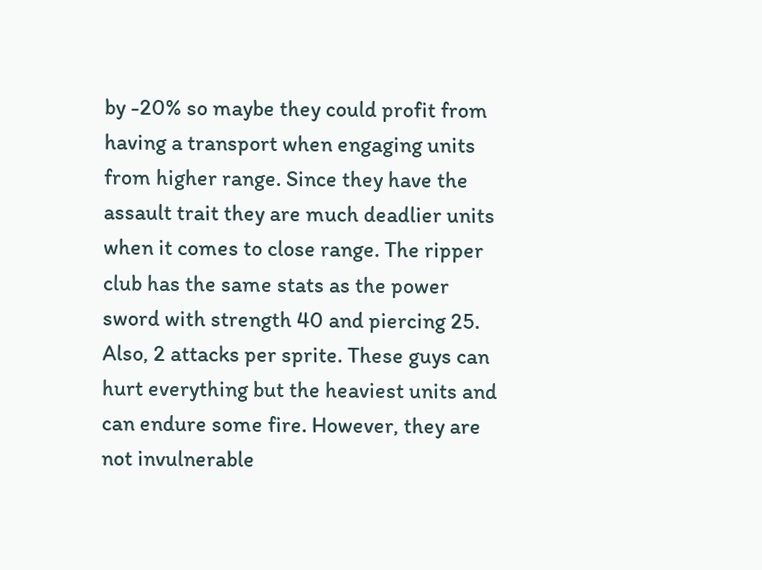by -20% so maybe they could profit from having a transport when engaging units from higher range. Since they have the assault trait they are much deadlier units when it comes to close range. The ripper club has the same stats as the power sword with strength 40 and piercing 25. Also, 2 attacks per sprite. These guys can hurt everything but the heaviest units and can endure some fire. However, they are not invulnerable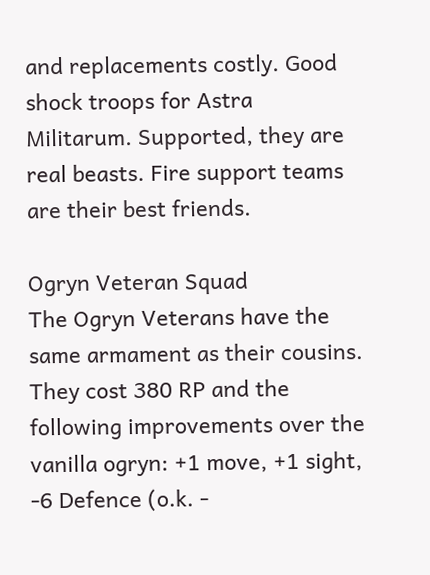and replacements costly. Good shock troops for Astra Militarum. Supported, they are real beasts. Fire support teams are their best friends.

Ogryn Veteran Squad
The Ogryn Veterans have the same armament as their cousins. They cost 380 RP and the following improvements over the vanilla ogryn: +1 move, +1 sight, -6 Defence (o.k. -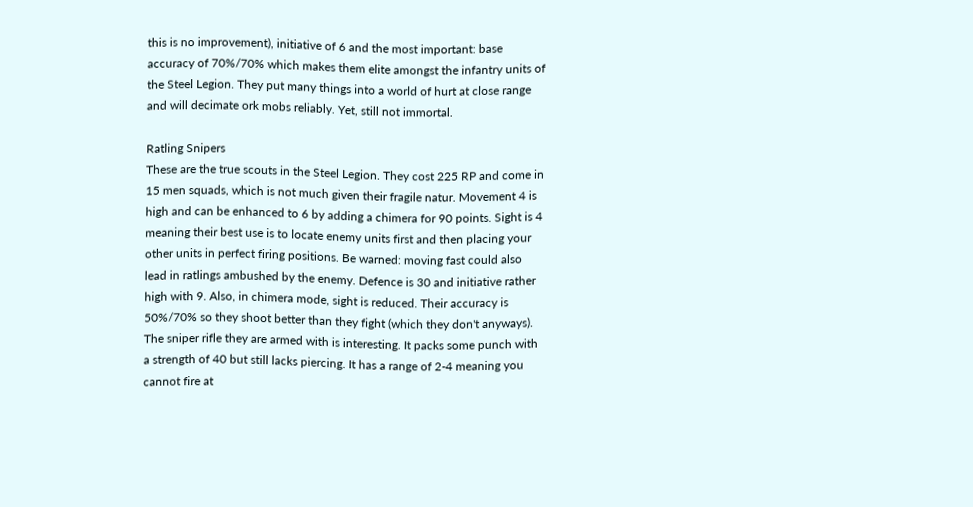this is no improvement), initiative of 6 and the most important: base accuracy of 70%/70% which makes them elite amongst the infantry units of the Steel Legion. They put many things into a world of hurt at close range and will decimate ork mobs reliably. Yet, still not immortal.

Ratling Snipers
These are the true scouts in the Steel Legion. They cost 225 RP and come in 15 men squads, which is not much given their fragile natur. Movement 4 is high and can be enhanced to 6 by adding a chimera for 90 points. Sight is 4 meaning their best use is to locate enemy units first and then placing your other units in perfect firing positions. Be warned: moving fast could also lead in ratlings ambushed by the enemy. Defence is 30 and initiative rather high with 9. Also, in chimera mode, sight is reduced. Their accuracy is 50%/70% so they shoot better than they fight (which they don't anyways). The sniper rifle they are armed with is interesting. It packs some punch with a strength of 40 but still lacks piercing. It has a range of 2-4 meaning you cannot fire at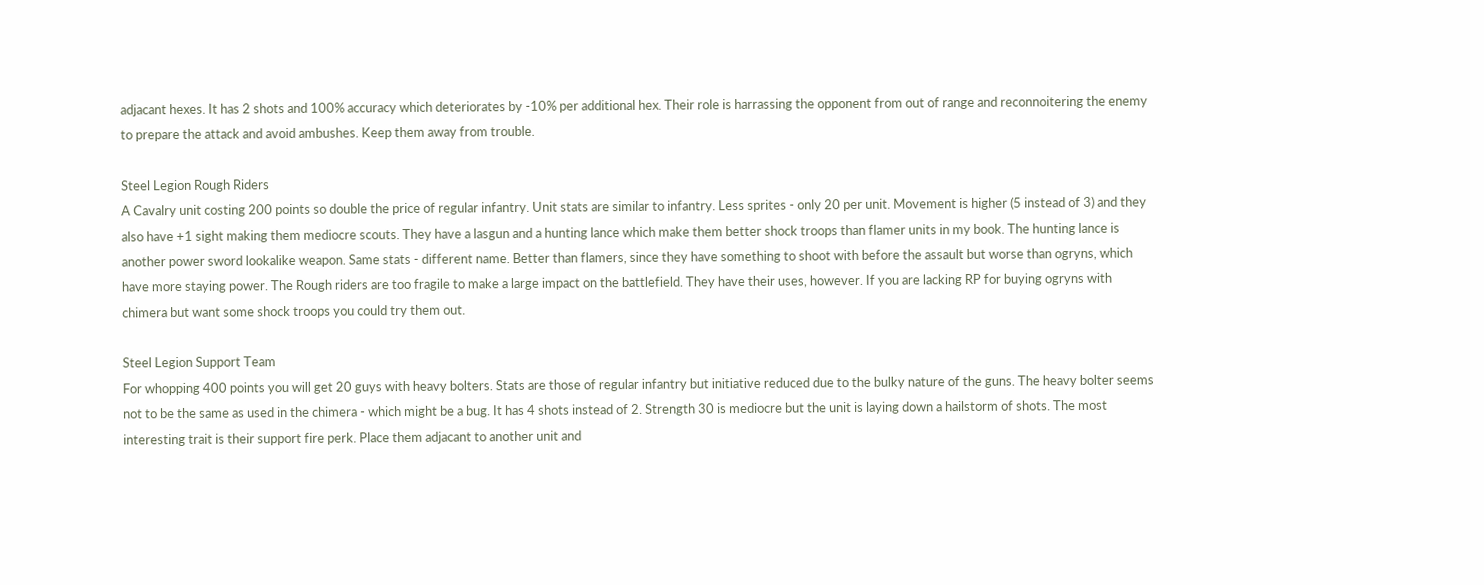adjacant hexes. It has 2 shots and 100% accuracy which deteriorates by -10% per additional hex. Their role is harrassing the opponent from out of range and reconnoitering the enemy to prepare the attack and avoid ambushes. Keep them away from trouble.

Steel Legion Rough Riders
A Cavalry unit costing 200 points so double the price of regular infantry. Unit stats are similar to infantry. Less sprites - only 20 per unit. Movement is higher (5 instead of 3) and they also have +1 sight making them mediocre scouts. They have a lasgun and a hunting lance which make them better shock troops than flamer units in my book. The hunting lance is another power sword lookalike weapon. Same stats - different name. Better than flamers, since they have something to shoot with before the assault but worse than ogryns, which have more staying power. The Rough riders are too fragile to make a large impact on the battlefield. They have their uses, however. If you are lacking RP for buying ogryns with chimera but want some shock troops you could try them out.

Steel Legion Support Team
For whopping 400 points you will get 20 guys with heavy bolters. Stats are those of regular infantry but initiative reduced due to the bulky nature of the guns. The heavy bolter seems not to be the same as used in the chimera - which might be a bug. It has 4 shots instead of 2. Strength 30 is mediocre but the unit is laying down a hailstorm of shots. The most interesting trait is their support fire perk. Place them adjacant to another unit and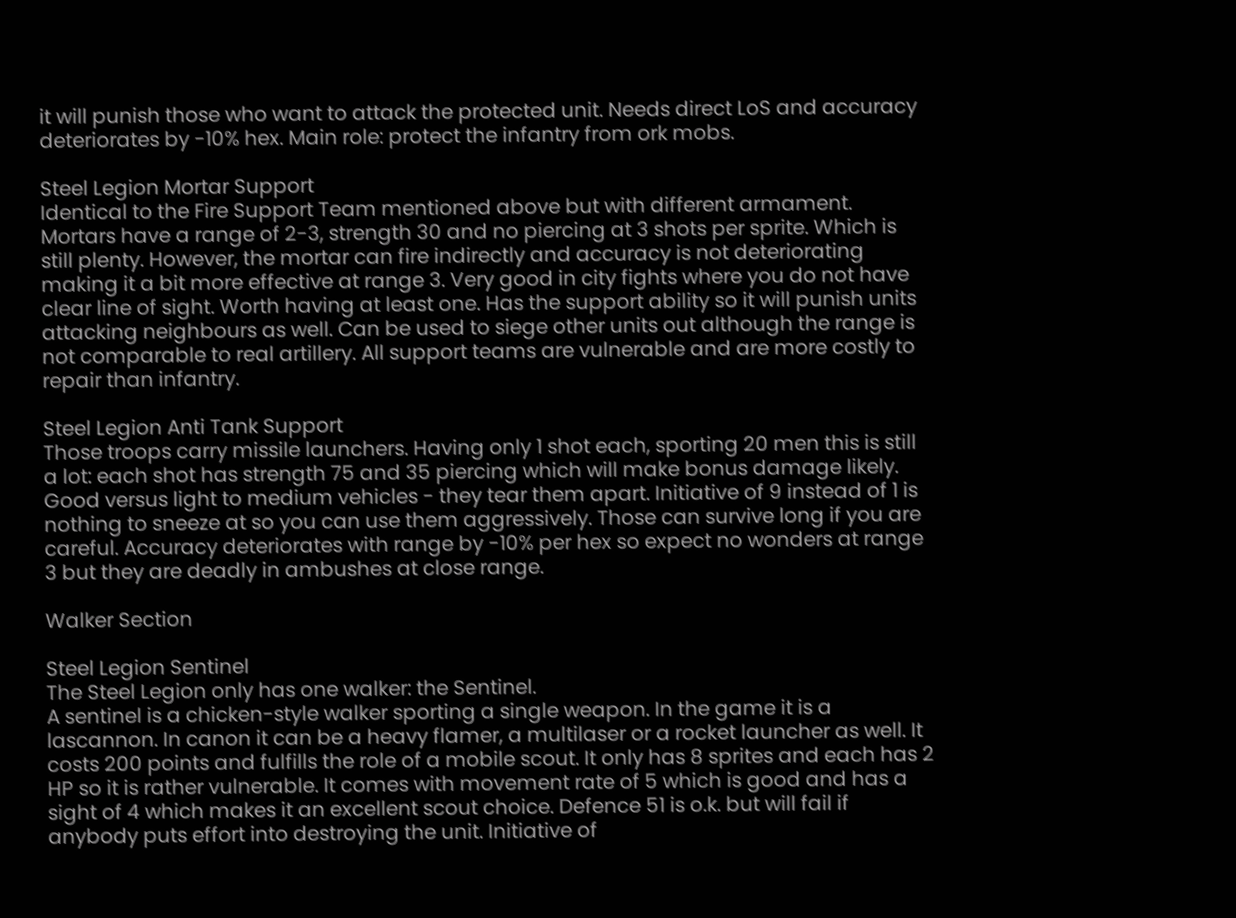it will punish those who want to attack the protected unit. Needs direct LoS and accuracy deteriorates by -10% hex. Main role: protect the infantry from ork mobs.

Steel Legion Mortar Support
Identical to the Fire Support Team mentioned above but with different armament. Mortars have a range of 2-3, strength 30 and no piercing at 3 shots per sprite. Which is still plenty. However, the mortar can fire indirectly and accuracy is not deteriorating making it a bit more effective at range 3. Very good in city fights where you do not have clear line of sight. Worth having at least one. Has the support ability so it will punish units attacking neighbours as well. Can be used to siege other units out although the range is not comparable to real artillery. All support teams are vulnerable and are more costly to repair than infantry.

Steel Legion Anti Tank Support
Those troops carry missile launchers. Having only 1 shot each, sporting 20 men this is still a lot: each shot has strength 75 and 35 piercing which will make bonus damage likely. Good versus light to medium vehicles - they tear them apart. Initiative of 9 instead of 1 is nothing to sneeze at so you can use them aggressively. Those can survive long if you are careful. Accuracy deteriorates with range by -10% per hex so expect no wonders at range 3 but they are deadly in ambushes at close range.

Walker Section

Steel Legion Sentinel
The Steel Legion only has one walker: the Sentinel.
A sentinel is a chicken-style walker sporting a single weapon. In the game it is a lascannon. In canon it can be a heavy flamer, a multilaser or a rocket launcher as well. It costs 200 points and fulfills the role of a mobile scout. It only has 8 sprites and each has 2 HP so it is rather vulnerable. It comes with movement rate of 5 which is good and has a sight of 4 which makes it an excellent scout choice. Defence 51 is o.k. but will fail if anybody puts effort into destroying the unit. Initiative of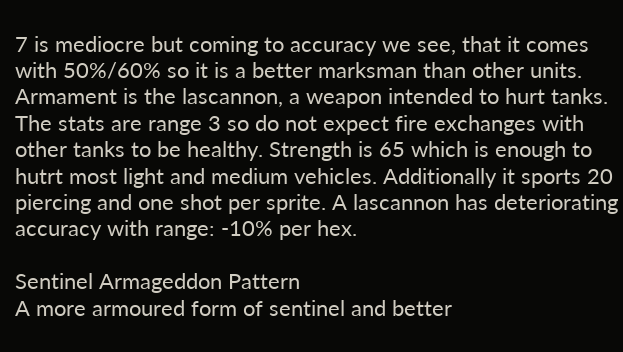7 is mediocre but coming to accuracy we see, that it comes with 50%/60% so it is a better marksman than other units. Armament is the lascannon, a weapon intended to hurt tanks. The stats are range 3 so do not expect fire exchanges with other tanks to be healthy. Strength is 65 which is enough to hutrt most light and medium vehicles. Additionally it sports 20 piercing and one shot per sprite. A lascannon has deteriorating accuracy with range: -10% per hex.

Sentinel Armageddon Pattern
A more armoured form of sentinel and better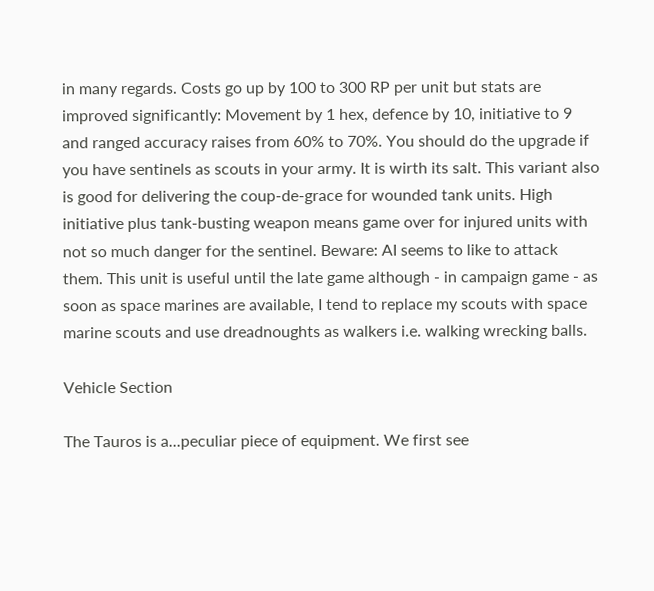in many regards. Costs go up by 100 to 300 RP per unit but stats are improved significantly: Movement by 1 hex, defence by 10, initiative to 9 and ranged accuracy raises from 60% to 70%. You should do the upgrade if you have sentinels as scouts in your army. It is wirth its salt. This variant also is good for delivering the coup-de-grace for wounded tank units. High initiative plus tank-busting weapon means game over for injured units with not so much danger for the sentinel. Beware: AI seems to like to attack them. This unit is useful until the late game although - in campaign game - as soon as space marines are available, I tend to replace my scouts with space marine scouts and use dreadnoughts as walkers i.e. walking wrecking balls.

Vehicle Section

The Tauros is a...peculiar piece of equipment. We first see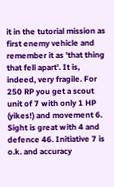it in the tutorial mission as first enemy vehicle and remember it as 'that thing that fell apart'. It is, indeed, very fragile. For 250 RP you get a scout unit of 7 with only 1 HP (yikes!) and movement 6. Sight is great with 4 and defence 46. Initiative 7 is o.k. and accuracy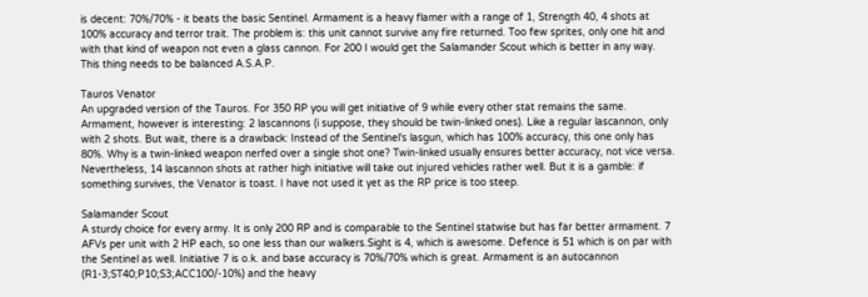is decent: 70%/70% - it beats the basic Sentinel. Armament is a heavy flamer with a range of 1, Strength 40, 4 shots at 100% accuracy and terror trait. The problem is: this unit cannot survive any fire returned. Too few sprites, only one hit and with that kind of weapon not even a glass cannon. For 200 I would get the Salamander Scout which is better in any way. This thing needs to be balanced A.S.A.P.

Tauros Venator
An upgraded version of the Tauros. For 350 RP you will get initiative of 9 while every other stat remains the same. Armament, however is interesting: 2 lascannons (i suppose, they should be twin-linked ones). Like a regular lascannon, only with 2 shots. But wait, there is a drawback: Instead of the Sentinel's lasgun, which has 100% accuracy, this one only has 80%. Why is a twin-linked weapon nerfed over a single shot one? Twin-linked usually ensures better accuracy, not vice versa. Nevertheless, 14 lascannon shots at rather high initiative will take out injured vehicles rather well. But it is a gamble: if something survives, the Venator is toast. I have not used it yet as the RP price is too steep.

Salamander Scout
A sturdy choice for every army. It is only 200 RP and is comparable to the Sentinel statwise but has far better armament. 7 AFVs per unit with 2 HP each, so one less than our walkers.Sight is 4, which is awesome. Defence is 51 which is on par with the Sentinel as well. Initiative 7 is o.k. and base accuracy is 70%/70% which is great. Armament is an autocannon (R1-3;ST40;P10;S3;ACC100/-10%) and the heavy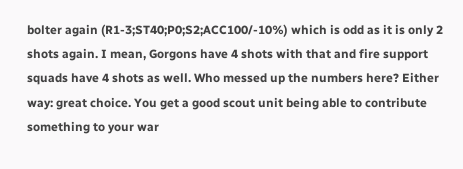bolter again (R1-3;ST40;P0;S2;ACC100/-10%) which is odd as it is only 2 shots again. I mean, Gorgons have 4 shots with that and fire support squads have 4 shots as well. Who messed up the numbers here? Either way: great choice. You get a good scout unit being able to contribute something to your war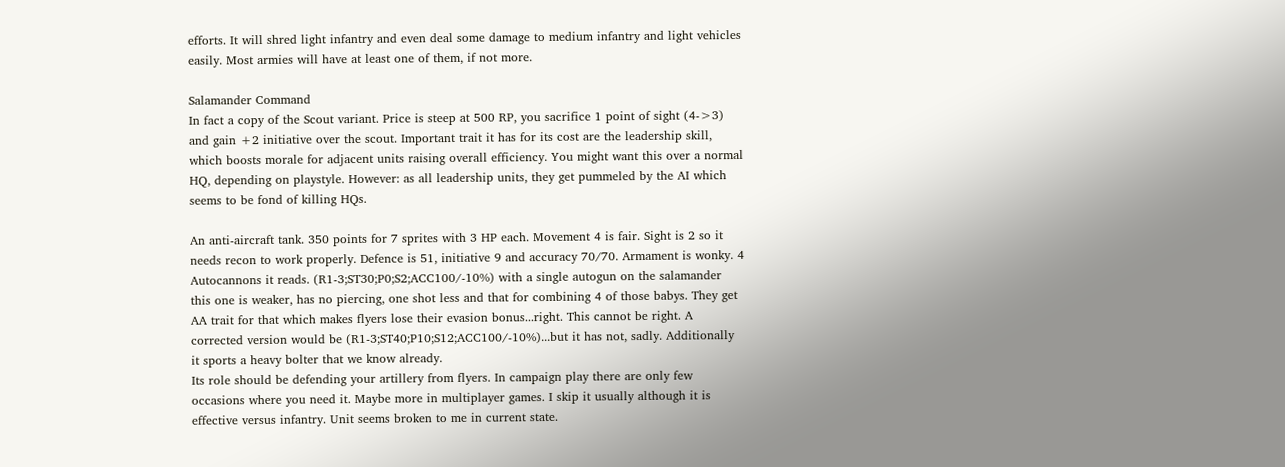efforts. It will shred light infantry and even deal some damage to medium infantry and light vehicles easily. Most armies will have at least one of them, if not more.

Salamander Command
In fact a copy of the Scout variant. Price is steep at 500 RP, you sacrifice 1 point of sight (4->3) and gain +2 initiative over the scout. Important trait it has for its cost are the leadership skill, which boosts morale for adjacent units raising overall efficiency. You might want this over a normal HQ, depending on playstyle. However: as all leadership units, they get pummeled by the AI which seems to be fond of killing HQs.

An anti-aircraft tank. 350 points for 7 sprites with 3 HP each. Movement 4 is fair. Sight is 2 so it needs recon to work properly. Defence is 51, initiative 9 and accuracy 70/70. Armament is wonky. 4 Autocannons it reads. (R1-3;ST30;P0;S2;ACC100/-10%) with a single autogun on the salamander this one is weaker, has no piercing, one shot less and that for combining 4 of those babys. They get AA trait for that which makes flyers lose their evasion bonus...right. This cannot be right. A corrected version would be (R1-3;ST40;P10;S12;ACC100/-10%)...but it has not, sadly. Additionally it sports a heavy bolter that we know already.
Its role should be defending your artillery from flyers. In campaign play there are only few occasions where you need it. Maybe more in multiplayer games. I skip it usually although it is effective versus infantry. Unit seems broken to me in current state.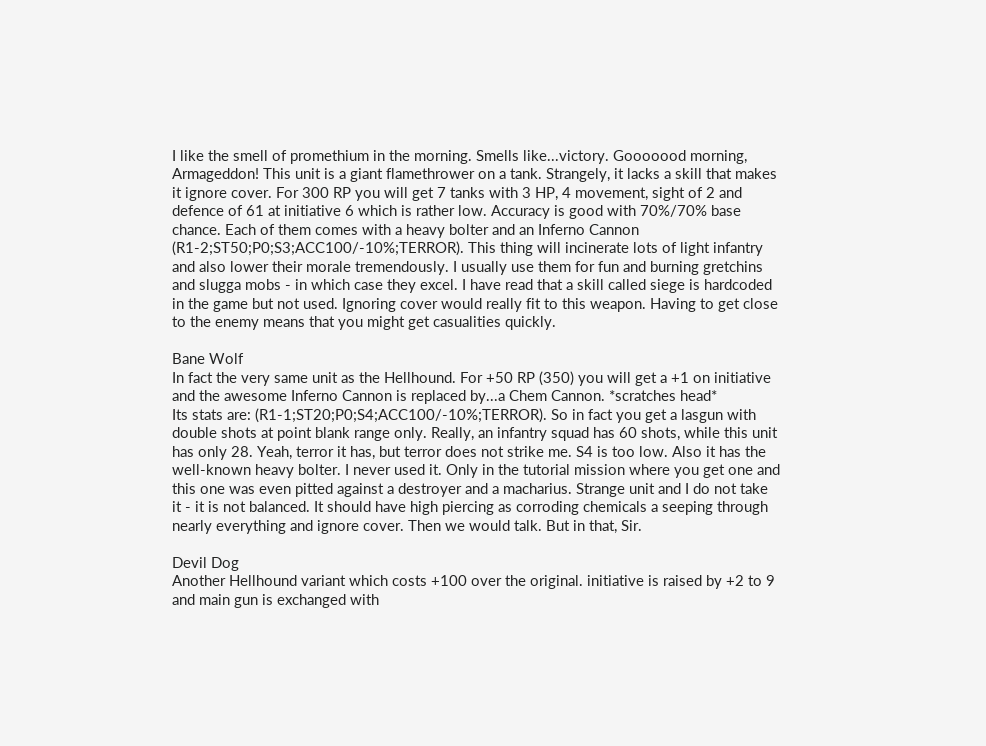I like the smell of promethium in the morning. Smells like...victory. Gooooood morning, Armageddon! This unit is a giant flamethrower on a tank. Strangely, it lacks a skill that makes it ignore cover. For 300 RP you will get 7 tanks with 3 HP, 4 movement, sight of 2 and defence of 61 at initiative 6 which is rather low. Accuracy is good with 70%/70% base chance. Each of them comes with a heavy bolter and an Inferno Cannon (R1-2;ST50;P0;S3;ACC100/-10%;TERROR). This thing will incinerate lots of light infantry and also lower their morale tremendously. I usually use them for fun and burning gretchins and slugga mobs - in which case they excel. I have read that a skill called siege is hardcoded in the game but not used. Ignoring cover would really fit to this weapon. Having to get close to the enemy means that you might get casualities quickly.

Bane Wolf
In fact the very same unit as the Hellhound. For +50 RP (350) you will get a +1 on initiative and the awesome Inferno Cannon is replaced by...a Chem Cannon. *scratches head*
Its stats are: (R1-1;ST20;P0;S4;ACC100/-10%;TERROR). So in fact you get a lasgun with double shots at point blank range only. Really, an infantry squad has 60 shots, while this unit has only 28. Yeah, terror it has, but terror does not strike me. S4 is too low. Also it has the well-known heavy bolter. I never used it. Only in the tutorial mission where you get one and this one was even pitted against a destroyer and a macharius. Strange unit and I do not take it - it is not balanced. It should have high piercing as corroding chemicals a seeping through nearly everything and ignore cover. Then we would talk. But in that, Sir.

Devil Dog
Another Hellhound variant which costs +100 over the original. initiative is raised by +2 to 9 and main gun is exchanged with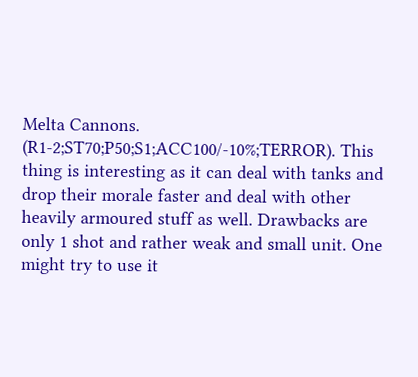Melta Cannons. (R1-2;ST70;P50;S1;ACC100/-10%;TERROR). This thing is interesting as it can deal with tanks and drop their morale faster and deal with other heavily armoured stuff as well. Drawbacks are only 1 shot and rather weak and small unit. One might try to use it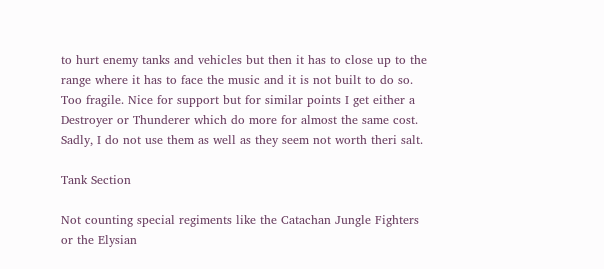to hurt enemy tanks and vehicles but then it has to close up to the range where it has to face the music and it is not built to do so. Too fragile. Nice for support but for similar points I get either a Destroyer or Thunderer which do more for almost the same cost. Sadly, I do not use them as well as they seem not worth theri salt.

Tank Section

Not counting special regiments like the Catachan Jungle Fighters or the Elysian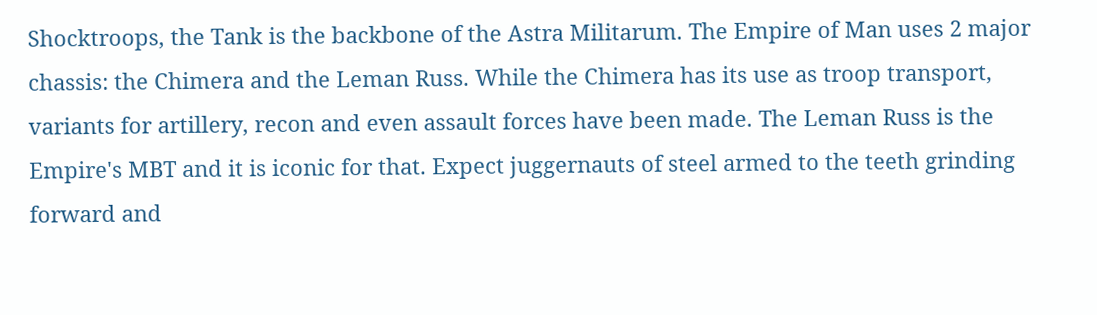Shocktroops, the Tank is the backbone of the Astra Militarum. The Empire of Man uses 2 major chassis: the Chimera and the Leman Russ. While the Chimera has its use as troop transport, variants for artillery, recon and even assault forces have been made. The Leman Russ is the Empire's MBT and it is iconic for that. Expect juggernauts of steel armed to the teeth grinding forward and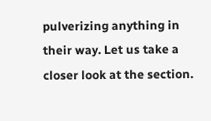pulverizing anything in their way. Let us take a closer look at the section.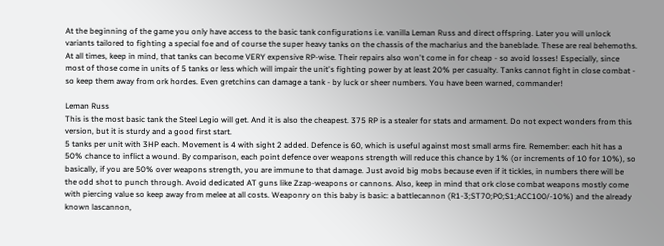At the beginning of the game you only have access to the basic tank configurations i.e. vanilla Leman Russ and direct offspring. Later you will unlock variants tailored to fighting a special foe and of course the super heavy tanks on the chassis of the macharius and the baneblade. These are real behemoths. At all times, keep in mind, that tanks can become VERY expensive RP-wise. Their repairs also won't come in for cheap - so avoid losses! Especially, since most of those come in units of 5 tanks or less which will impair the unit's fighting power by at least 20% per casualty. Tanks cannot fight in close combat - so keep them away from ork hordes. Even gretchins can damage a tank - by luck or sheer numbers. You have been warned, commander!

Leman Russ
This is the most basic tank the Steel Legio will get. And it is also the cheapest. 375 RP is a stealer for stats and armament. Do not expect wonders from this version, but it is sturdy and a good first start.
5 tanks per unit with 3HP each. Movement is 4 with sight 2 added. Defence is 60, which is useful against most small arms fire. Remember: each hit has a 50% chance to inflict a wound. By comparison, each point defence over weapons strength will reduce this chance by 1% (or increments of 10 for 10%), so basically, if you are 50% over weapons strength, you are immune to that damage. Just avoid big mobs because even if it tickles, in numbers there will be the odd shot to punch through. Avoid dedicated AT guns like Zzap-weapons or cannons. Also, keep in mind that ork close combat weapons mostly come with piercing value so keep away from melee at all costs. Weaponry on this baby is basic: a battlecannon (R1-3;ST70;P0;S1;ACC100/-10%) and the already known lascannon,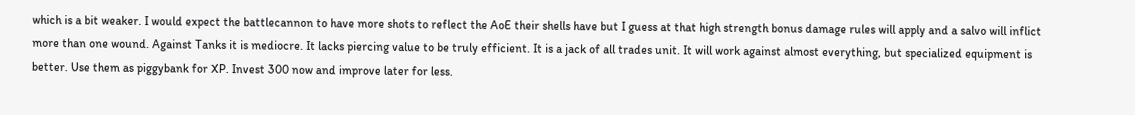which is a bit weaker. I would expect the battlecannon to have more shots to reflect the AoE their shells have but I guess at that high strength bonus damage rules will apply and a salvo will inflict more than one wound. Against Tanks it is mediocre. It lacks piercing value to be truly efficient. It is a jack of all trades unit. It will work against almost everything, but specialized equipment is better. Use them as piggybank for XP. Invest 300 now and improve later for less.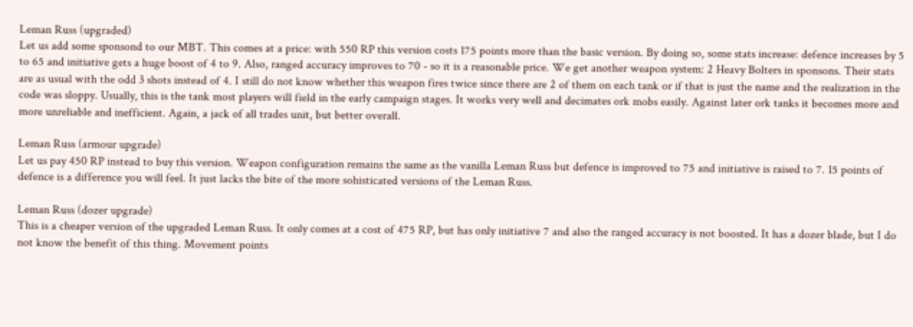Leman Russ (upgraded)
Let us add some sponsond to our MBT. This comes at a price: with 550 RP this version costs 175 points more than the basic version. By doing so, some stats increase: defence increases by 5 to 65 and initiative gets a huge boost of 4 to 9. Also, ranged accuracy improves to 70 - so it is a reasonable price. We get another weapon system: 2 Heavy Bolters in sponsons. Their stats are as usual with the odd 3 shots instead of 4. I still do not know whether this weapon fires twice since there are 2 of them on each tank or if that is just the name and the realization in the code was sloppy. Usually, this is the tank most players will field in the early campaign stages. It works very well and decimates ork mobs easily. Against later ork tanks it becomes more and more unreliable and inefficient. Again, a jack of all trades unit, but better overall.

Leman Russ (armour upgrade)
Let us pay 450 RP instead to buy this version. Weapon configuration remains the same as the vanilla Leman Russ but defence is improved to 75 and initiative is raised to 7. 15 points of defence is a difference you will feel. It just lacks the bite of the more sohisticated versions of the Leman Russ.

Leman Russ (dozer upgrade)
This is a cheaper version of the upgraded Leman Russ. It only comes at a cost of 475 RP, but has only initiative 7 and also the ranged accuracy is not boosted. It has a dozer blade, but I do not know the benefit of this thing. Movement points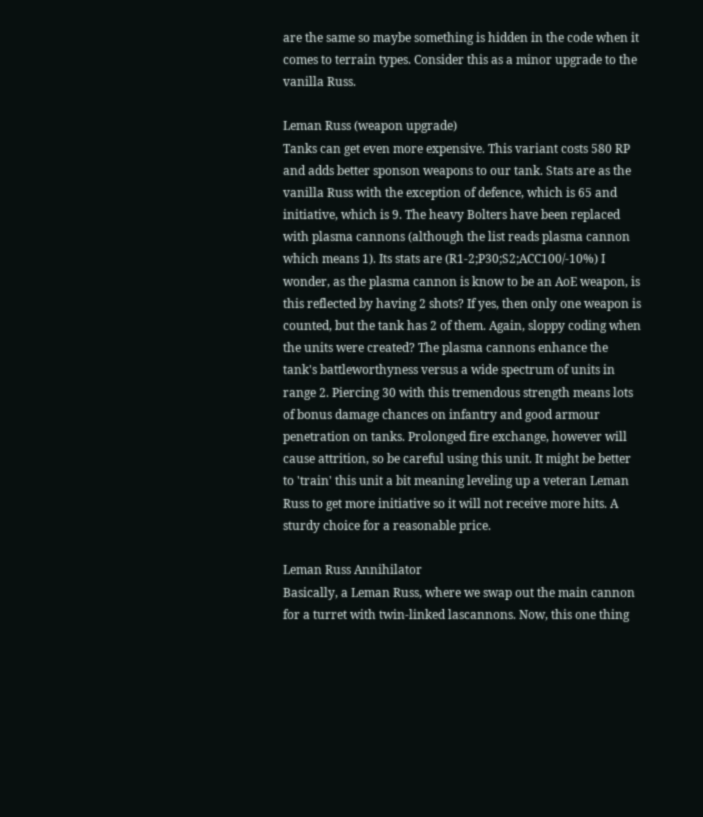are the same so maybe something is hidden in the code when it comes to terrain types. Consider this as a minor upgrade to the vanilla Russ.

Leman Russ (weapon upgrade)
Tanks can get even more expensive. This variant costs 580 RP and adds better sponson weapons to our tank. Stats are as the vanilla Russ with the exception of defence, which is 65 and initiative, which is 9. The heavy Bolters have been replaced with plasma cannons (although the list reads plasma cannon which means 1). Its stats are (R1-2;P30;S2;ACC100/-10%) I wonder, as the plasma cannon is know to be an AoE weapon, is this reflected by having 2 shots? If yes, then only one weapon is counted, but the tank has 2 of them. Again, sloppy coding when the units were created? The plasma cannons enhance the tank's battleworthyness versus a wide spectrum of units in range 2. Piercing 30 with this tremendous strength means lots of bonus damage chances on infantry and good armour penetration on tanks. Prolonged fire exchange, however will cause attrition, so be careful using this unit. It might be better to 'train' this unit a bit meaning leveling up a veteran Leman Russ to get more initiative so it will not receive more hits. A sturdy choice for a reasonable price.

Leman Russ Annihilator
Basically, a Leman Russ, where we swap out the main cannon for a turret with twin-linked lascannons. Now, this one thing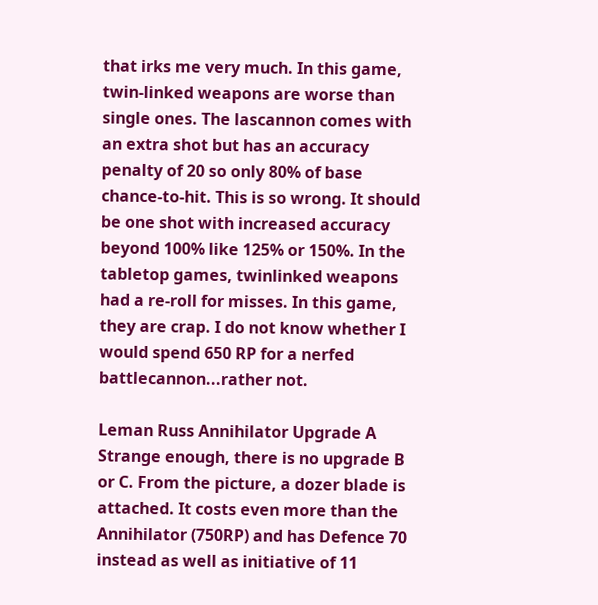that irks me very much. In this game, twin-linked weapons are worse than single ones. The lascannon comes with an extra shot but has an accuracy penalty of 20 so only 80% of base chance-to-hit. This is so wrong. It should be one shot with increased accuracy beyond 100% like 125% or 150%. In the tabletop games, twinlinked weapons had a re-roll for misses. In this game, they are crap. I do not know whether I would spend 650 RP for a nerfed battlecannon...rather not.

Leman Russ Annihilator Upgrade A
Strange enough, there is no upgrade B or C. From the picture, a dozer blade is attached. It costs even more than the Annihilator (750RP) and has Defence 70 instead as well as initiative of 11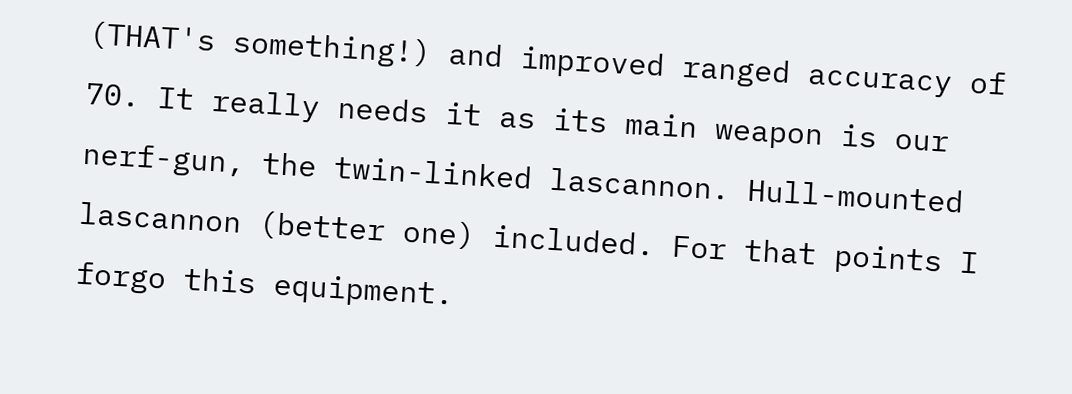(THAT's something!) and improved ranged accuracy of 70. It really needs it as its main weapon is our nerf-gun, the twin-linked lascannon. Hull-mounted lascannon (better one) included. For that points I forgo this equipment.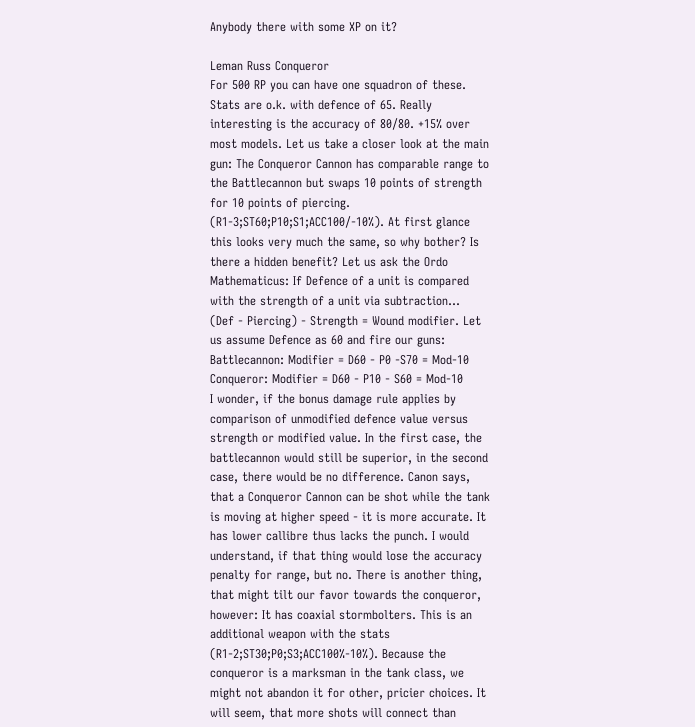Anybody there with some XP on it?

Leman Russ Conqueror
For 500 RP you can have one squadron of these. Stats are o.k. with defence of 65. Really interesting is the accuracy of 80/80. +15% over most models. Let us take a closer look at the main gun: The Conqueror Cannon has comparable range to the Battlecannon but swaps 10 points of strength for 10 points of piercing. (R1-3;ST60;P10;S1;ACC100/-10%). At first glance this looks very much the same, so why bother? Is there a hidden benefit? Let us ask the Ordo Mathematicus: If Defence of a unit is compared with the strength of a unit via subtraction...
(Def - Piercing) - Strength = Wound modifier. Let us assume Defence as 60 and fire our guns:
Battlecannon: Modifier = D60 - P0 -S70 = Mod-10
Conqueror: Modifier = D60 - P10 - S60 = Mod-10
I wonder, if the bonus damage rule applies by comparison of unmodified defence value versus strength or modified value. In the first case, the battlecannon would still be superior, in the second case, there would be no difference. Canon says, that a Conqueror Cannon can be shot while the tank is moving at higher speed - it is more accurate. It has lower callibre thus lacks the punch. I would understand, if that thing would lose the accuracy penalty for range, but no. There is another thing, that might tilt our favor towards the conqueror, however: It has coaxial stormbolters. This is an additional weapon with the stats (R1-2;ST30;P0;S3;ACC100%-10%). Because the conqueror is a marksman in the tank class, we might not abandon it for other, pricier choices. It will seem, that more shots will connect than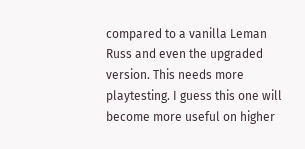compared to a vanilla Leman Russ and even the upgraded version. This needs more playtesting. I guess this one will become more useful on higher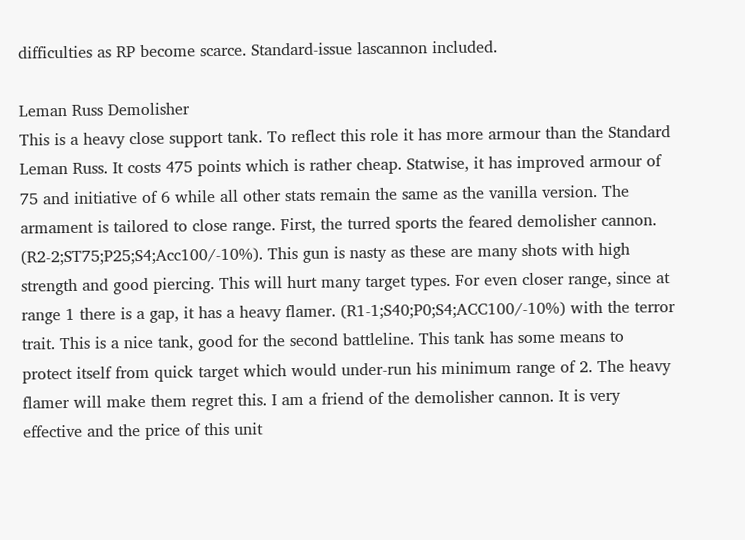difficulties as RP become scarce. Standard-issue lascannon included.

Leman Russ Demolisher
This is a heavy close support tank. To reflect this role it has more armour than the Standard Leman Russ. It costs 475 points which is rather cheap. Statwise, it has improved armour of 75 and initiative of 6 while all other stats remain the same as the vanilla version. The armament is tailored to close range. First, the turred sports the feared demolisher cannon. (R2-2;ST75;P25;S4;Acc100/-10%). This gun is nasty as these are many shots with high strength and good piercing. This will hurt many target types. For even closer range, since at range 1 there is a gap, it has a heavy flamer. (R1-1;S40;P0;S4;ACC100/-10%) with the terror trait. This is a nice tank, good for the second battleline. This tank has some means to protect itself from quick target which would under-run his minimum range of 2. The heavy flamer will make them regret this. I am a friend of the demolisher cannon. It is very effective and the price of this unit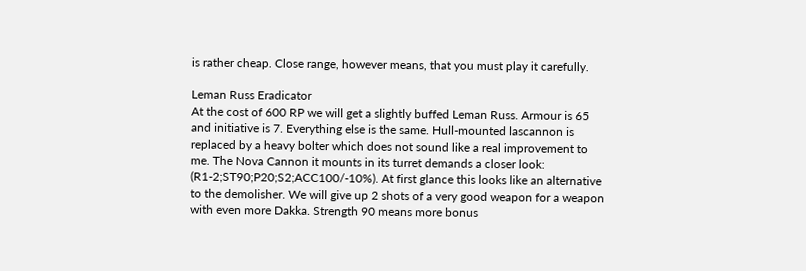is rather cheap. Close range, however means, that you must play it carefully.

Leman Russ Eradicator
At the cost of 600 RP we will get a slightly buffed Leman Russ. Armour is 65 and initiative is 7. Everything else is the same. Hull-mounted lascannon is replaced by a heavy bolter which does not sound like a real improvement to me. The Nova Cannon it mounts in its turret demands a closer look: (R1-2;ST90;P20;S2;ACC100/-10%). At first glance this looks like an alternative to the demolisher. We will give up 2 shots of a very good weapon for a weapon with even more Dakka. Strength 90 means more bonus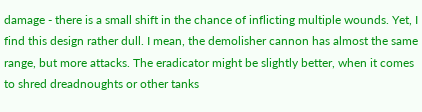damage - there is a small shift in the chance of inflicting multiple wounds. Yet, I find this design rather dull. I mean, the demolisher cannon has almost the same range, but more attacks. The eradicator might be slightly better, when it comes to shred dreadnoughts or other tanks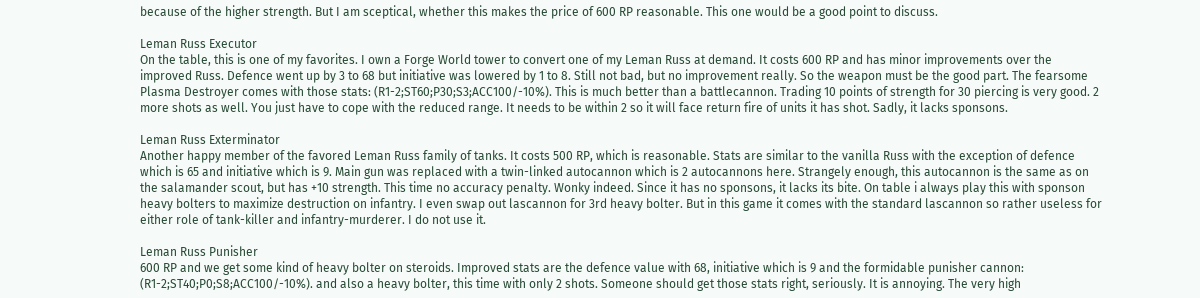because of the higher strength. But I am sceptical, whether this makes the price of 600 RP reasonable. This one would be a good point to discuss.

Leman Russ Executor
On the table, this is one of my favorites. I own a Forge World tower to convert one of my Leman Russ at demand. It costs 600 RP and has minor improvements over the improved Russ. Defence went up by 3 to 68 but initiative was lowered by 1 to 8. Still not bad, but no improvement really. So the weapon must be the good part. The fearsome Plasma Destroyer comes with those stats: (R1-2;ST60;P30;S3;ACC100/-10%). This is much better than a battlecannon. Trading 10 points of strength for 30 piercing is very good. 2 more shots as well. You just have to cope with the reduced range. It needs to be within 2 so it will face return fire of units it has shot. Sadly, it lacks sponsons.

Leman Russ Exterminator
Another happy member of the favored Leman Russ family of tanks. It costs 500 RP, which is reasonable. Stats are similar to the vanilla Russ with the exception of defence which is 65 and initiative which is 9. Main gun was replaced with a twin-linked autocannon which is 2 autocannons here. Strangely enough, this autocannon is the same as on the salamander scout, but has +10 strength. This time no accuracy penalty. Wonky indeed. Since it has no sponsons, it lacks its bite. On table i always play this with sponson heavy bolters to maximize destruction on infantry. I even swap out lascannon for 3rd heavy bolter. But in this game it comes with the standard lascannon so rather useless for either role of tank-killer and infantry-murderer. I do not use it.

Leman Russ Punisher
600 RP and we get some kind of heavy bolter on steroids. Improved stats are the defence value with 68, initiative which is 9 and the formidable punisher cannon: (R1-2;ST40;P0;S8;ACC100/-10%). and also a heavy bolter, this time with only 2 shots. Someone should get those stats right, seriously. It is annoying. The very high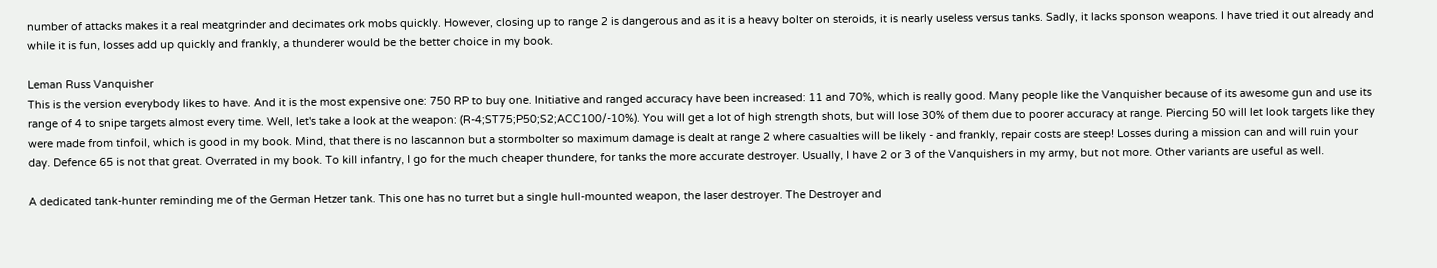number of attacks makes it a real meatgrinder and decimates ork mobs quickly. However, closing up to range 2 is dangerous and as it is a heavy bolter on steroids, it is nearly useless versus tanks. Sadly, it lacks sponson weapons. I have tried it out already and while it is fun, losses add up quickly and frankly, a thunderer would be the better choice in my book.

Leman Russ Vanquisher
This is the version everybody likes to have. And it is the most expensive one: 750 RP to buy one. Initiative and ranged accuracy have been increased: 11 and 70%, which is really good. Many people like the Vanquisher because of its awesome gun and use its range of 4 to snipe targets almost every time. Well, let's take a look at the weapon: (R-4;ST75;P50;S2;ACC100/-10%). You will get a lot of high strength shots, but will lose 30% of them due to poorer accuracy at range. Piercing 50 will let look targets like they were made from tinfoil, which is good in my book. Mind, that there is no lascannon but a stormbolter so maximum damage is dealt at range 2 where casualties will be likely - and frankly, repair costs are steep! Losses during a mission can and will ruin your day. Defence 65 is not that great. Overrated in my book. To kill infantry, I go for the much cheaper thundere, for tanks the more accurate destroyer. Usually, I have 2 or 3 of the Vanquishers in my army, but not more. Other variants are useful as well.

A dedicated tank-hunter reminding me of the German Hetzer tank. This one has no turret but a single hull-mounted weapon, the laser destroyer. The Destroyer and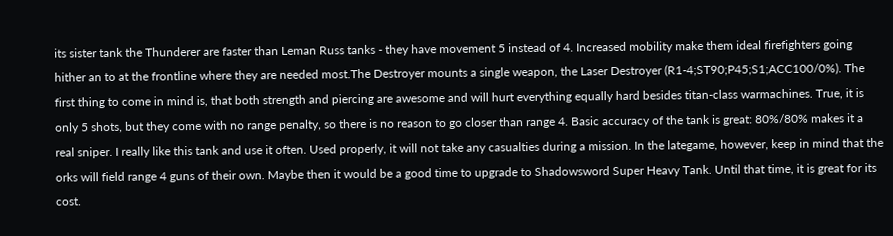its sister tank the Thunderer are faster than Leman Russ tanks - they have movement 5 instead of 4. Increased mobility make them ideal firefighters going hither an to at the frontline where they are needed most.The Destroyer mounts a single weapon, the Laser Destroyer (R1-4;ST90;P45;S1;ACC100/0%). The first thing to come in mind is, that both strength and piercing are awesome and will hurt everything equally hard besides titan-class warmachines. True, it is only 5 shots, but they come with no range penalty, so there is no reason to go closer than range 4. Basic accuracy of the tank is great: 80%/80% makes it a real sniper. I really like this tank and use it often. Used properly, it will not take any casualties during a mission. In the lategame, however, keep in mind that the orks will field range 4 guns of their own. Maybe then it would be a good time to upgrade to Shadowsword Super Heavy Tank. Until that time, it is great for its cost.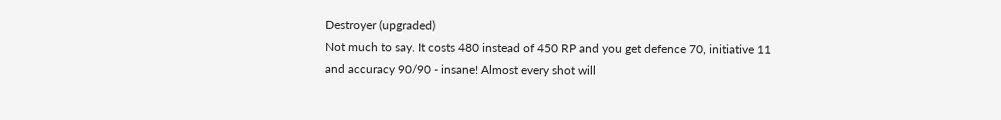Destroyer (upgraded)
Not much to say. It costs 480 instead of 450 RP and you get defence 70, initiative 11 and accuracy 90/90 - insane! Almost every shot will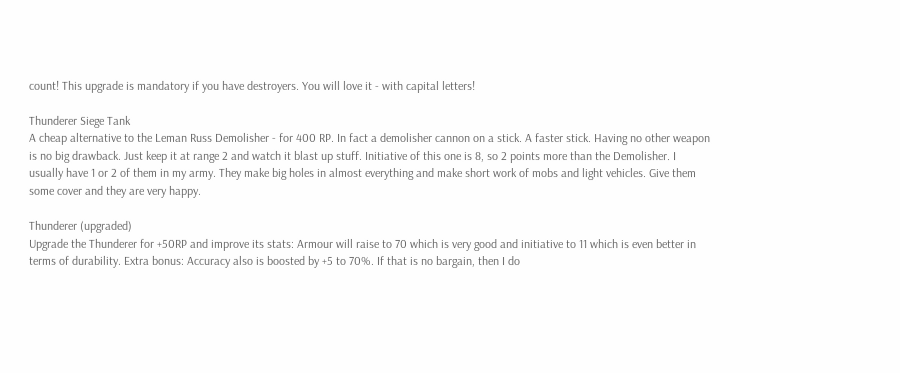count! This upgrade is mandatory if you have destroyers. You will love it - with capital letters!

Thunderer Siege Tank
A cheap alternative to the Leman Russ Demolisher - for 400 RP. In fact a demolisher cannon on a stick. A faster stick. Having no other weapon is no big drawback. Just keep it at range 2 and watch it blast up stuff. Initiative of this one is 8, so 2 points more than the Demolisher. I usually have 1 or 2 of them in my army. They make big holes in almost everything and make short work of mobs and light vehicles. Give them some cover and they are very happy.

Thunderer (upgraded)
Upgrade the Thunderer for +50RP and improve its stats: Armour will raise to 70 which is very good and initiative to 11 which is even better in terms of durability. Extra bonus: Accuracy also is boosted by +5 to 70%. If that is no bargain, then I do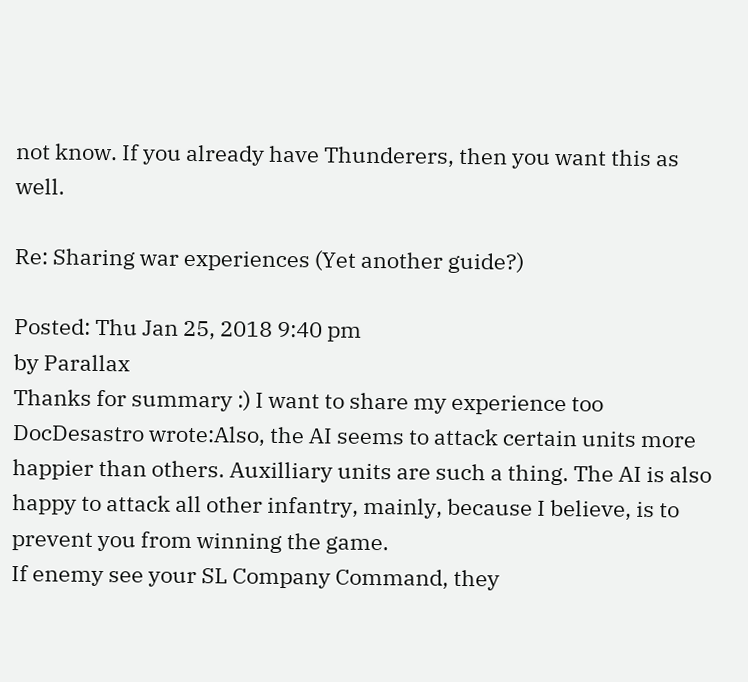not know. If you already have Thunderers, then you want this as well.

Re: Sharing war experiences (Yet another guide?)

Posted: Thu Jan 25, 2018 9:40 pm
by Parallax
Thanks for summary :) I want to share my experience too
DocDesastro wrote:Also, the AI seems to attack certain units more happier than others. Auxilliary units are such a thing. The AI is also happy to attack all other infantry, mainly, because I believe, is to prevent you from winning the game.
If enemy see your SL Company Command, they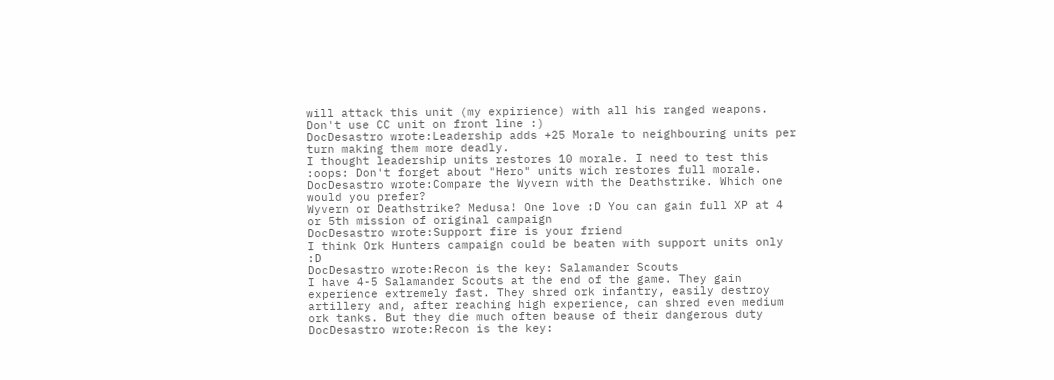will attack this unit (my expirience) with all his ranged weapons. Don't use CC unit on front line :)
DocDesastro wrote:Leadership adds +25 Morale to neighbouring units per turn making them more deadly.
I thought leadership units restores 10 morale. I need to test this :oops: Don't forget about "Hero" units wich restores full morale.
DocDesastro wrote:Compare the Wyvern with the Deathstrike. Which one would you prefer?
Wyvern or Deathstrike? Medusa! One love :D You can gain full XP at 4 or 5th mission of original campaign
DocDesastro wrote:Support fire is your friend
I think Ork Hunters campaign could be beaten with support units only :D
DocDesastro wrote:Recon is the key: Salamander Scouts
I have 4-5 Salamander Scouts at the end of the game. They gain experience extremely fast. They shred ork infantry, easily destroy artillery and, after reaching high experience, can shred even medium ork tanks. But they die much often beause of their dangerous duty
DocDesastro wrote:Recon is the key: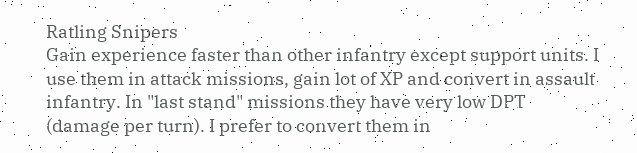Ratling Snipers
Gain experience faster than other infantry except support units. I use them in attack missions, gain lot of XP and convert in assault infantry. In "last stand" missions they have very low DPT (damage per turn). I prefer to convert them in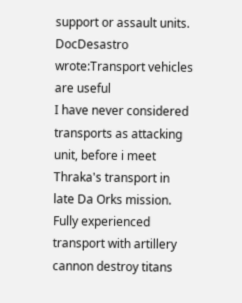support or assault units.
DocDesastro wrote:Transport vehicles are useful
I have never considered transports as attacking unit, before i meet Thraka's transport in late Da Orks mission. Fully experienced transport with artillery cannon destroy titans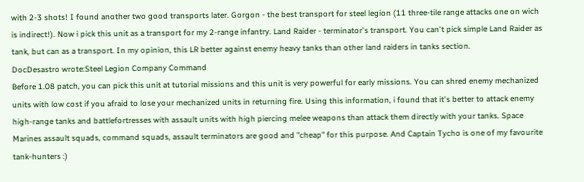with 2-3 shots! I found another two good transports later. Gorgon - the best transport for steel legion (11 three-tile range attacks one on wich is indirect!). Now i pick this unit as a transport for my 2-range infantry. Land Raider - terminator's transport. You can't pick simple Land Raider as tank, but can as a transport. In my opinion, this LR better against enemy heavy tanks than other land raiders in tanks section.
DocDesastro wrote:Steel Legion Company Command
Before 1.08 patch, you can pick this unit at tutorial missions and this unit is very powerful for early missions. You can shred enemy mechanized units with low cost if you afraid to lose your mechanized units in returning fire. Using this information, i found that it's better to attack enemy high-range tanks and battlefortresses with assault units with high piercing melee weapons than attack them directly with your tanks. Space Marines assault squads, command squads, assault terminators are good and "cheap" for this purpose. And Captain Tycho is one of my favourite tank-hunters :)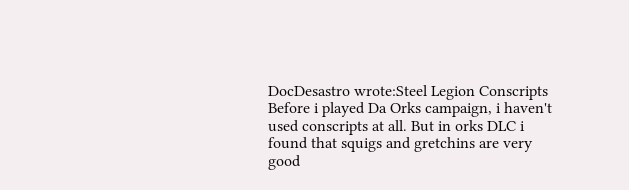DocDesastro wrote:Steel Legion Conscripts
Before i played Da Orks campaign, i haven't used conscripts at all. But in orks DLC i found that squigs and gretchins are very good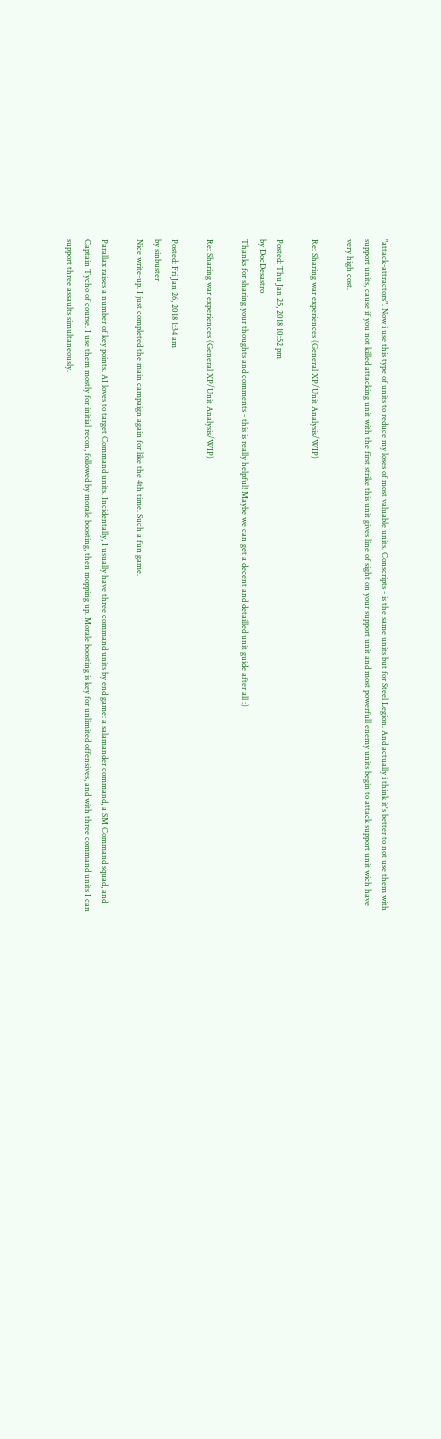"attack-attractors". Now i use this type of units to reduce my loses of most valuable units. Conscripts - is the same units but for Steel Legion. And actually i think it's better to not use them with support units, cause if you not killed attacking unit with the first strike this unit gives line of sight on your support unit and most powerfull enemy units begin to attack support unit wich have very high cost.

Re: Sharing war experiences (General XP/Unit Analysis/WIP)

Posted: Thu Jan 25, 2018 10:52 pm
by DocDesastro
Thanks for sharing your thoughts and comments - this is really helpful! Maybe we can get a decent and detailled unit guide after all :)

Re: Sharing war experiences (General XP/Unit Analysis/WIP)

Posted: Fri Jan 26, 2018 1:34 am
by sinbuster
Nice write-up. I just completed the main campaign again for like the 4th time. Such a fun game.

Parallax raises a number of key points. AI loves to target Command units. Incidentally, I usually have three command units by end game: a salamander command, a SM Command squad, and Captain Tycho of course. I use them mostly for initial recon, followed by morale boosting, then mopping up. Morale boosting is key for unlimited offensives, and with three command units I can support three assaults simultaneously.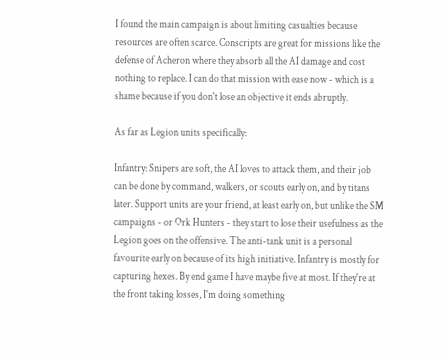I found the main campaign is about limiting casualties because resources are often scarce. Conscripts are great for missions like the defense of Acheron where they absorb all the AI damage and cost nothing to replace. I can do that mission with ease now - which is a shame because if you don't lose an objective it ends abruptly.

As far as Legion units specifically:

Infantry: Snipers are soft, the AI loves to attack them, and their job can be done by command, walkers, or scouts early on, and by titans later. Support units are your friend, at least early on, but unlike the SM campaigns - or Ork Hunters - they start to lose their usefulness as the Legion goes on the offensive. The anti-tank unit is a personal favourite early on because of its high initiative. Infantry is mostly for capturing hexes. By end game I have maybe five at most. If they're at the front taking losses, I'm doing something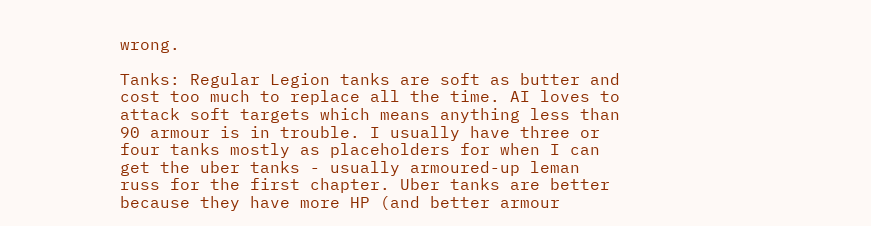wrong.

Tanks: Regular Legion tanks are soft as butter and cost too much to replace all the time. AI loves to attack soft targets which means anything less than 90 armour is in trouble. I usually have three or four tanks mostly as placeholders for when I can get the uber tanks - usually armoured-up leman russ for the first chapter. Uber tanks are better because they have more HP (and better armour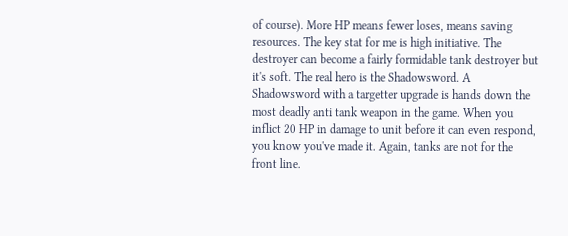of course). More HP means fewer loses, means saving resources. The key stat for me is high initiative. The destroyer can become a fairly formidable tank destroyer but it's soft. The real hero is the Shadowsword. A Shadowsword with a targetter upgrade is hands down the most deadly anti tank weapon in the game. When you inflict 20 HP in damage to unit before it can even respond, you know you've made it. Again, tanks are not for the front line.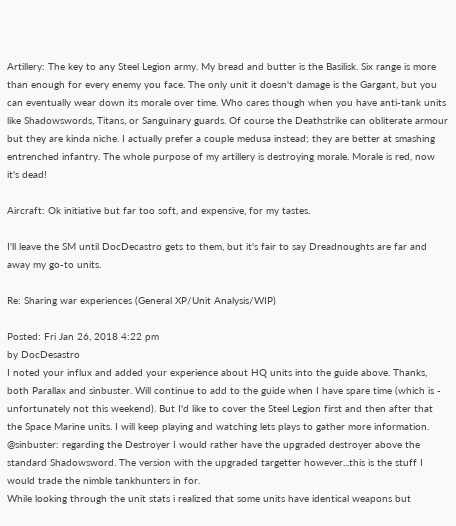Artillery: The key to any Steel Legion army. My bread and butter is the Basilisk. Six range is more than enough for every enemy you face. The only unit it doesn't damage is the Gargant, but you can eventually wear down its morale over time. Who cares though when you have anti-tank units like Shadowswords, Titans, or Sanguinary guards. Of course the Deathstrike can obliterate armour but they are kinda niche. I actually prefer a couple medusa instead; they are better at smashing entrenched infantry. The whole purpose of my artillery is destroying morale. Morale is red, now it's dead!

Aircraft: Ok initiative but far too soft, and expensive, for my tastes.

I'll leave the SM until DocDecastro gets to them, but it's fair to say Dreadnoughts are far and away my go-to units.

Re: Sharing war experiences (General XP/Unit Analysis/WIP)

Posted: Fri Jan 26, 2018 4:22 pm
by DocDesastro
I noted your influx and added your experience about HQ units into the guide above. Thanks, both Parallax and sinbuster. Will continue to add to the guide when I have spare time (which is - unfortunately not this weekend). But I'd like to cover the Steel Legion first and then after that the Space Marine units. I will keep playing and watching lets plays to gather more information.
@sinbuster: regarding the Destroyer I would rather have the upgraded destroyer above the standard Shadowsword. The version with the upgraded targetter however...this is the stuff I would trade the nimble tankhunters in for.
While looking through the unit stats i realized that some units have identical weapons but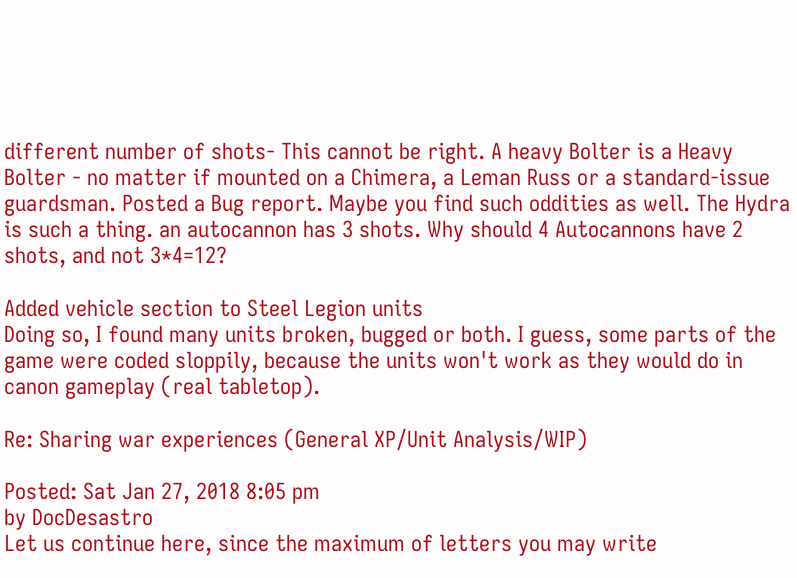different number of shots- This cannot be right. A heavy Bolter is a Heavy Bolter - no matter if mounted on a Chimera, a Leman Russ or a standard-issue guardsman. Posted a Bug report. Maybe you find such oddities as well. The Hydra is such a thing. an autocannon has 3 shots. Why should 4 Autocannons have 2 shots, and not 3*4=12?

Added vehicle section to Steel Legion units
Doing so, I found many units broken, bugged or both. I guess, some parts of the game were coded sloppily, because the units won't work as they would do in canon gameplay (real tabletop).

Re: Sharing war experiences (General XP/Unit Analysis/WIP)

Posted: Sat Jan 27, 2018 8:05 pm
by DocDesastro
Let us continue here, since the maximum of letters you may write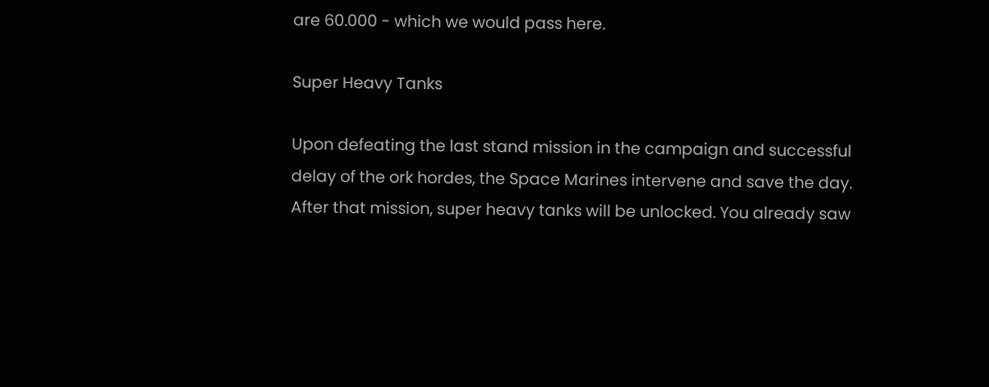are 60.000 - which we would pass here.

Super Heavy Tanks

Upon defeating the last stand mission in the campaign and successful delay of the ork hordes, the Space Marines intervene and save the day. After that mission, super heavy tanks will be unlocked. You already saw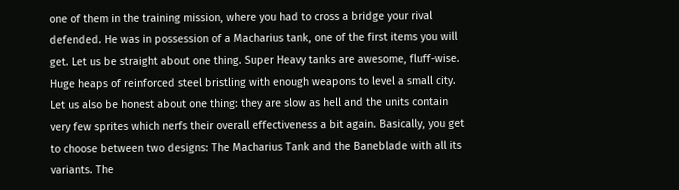one of them in the training mission, where you had to cross a bridge your rival defended. He was in possession of a Macharius tank, one of the first items you will get. Let us be straight about one thing. Super Heavy tanks are awesome, fluff-wise. Huge heaps of reinforced steel bristling with enough weapons to level a small city. Let us also be honest about one thing: they are slow as hell and the units contain very few sprites which nerfs their overall effectiveness a bit again. Basically, you get to choose between two designs: The Macharius Tank and the Baneblade with all its variants. The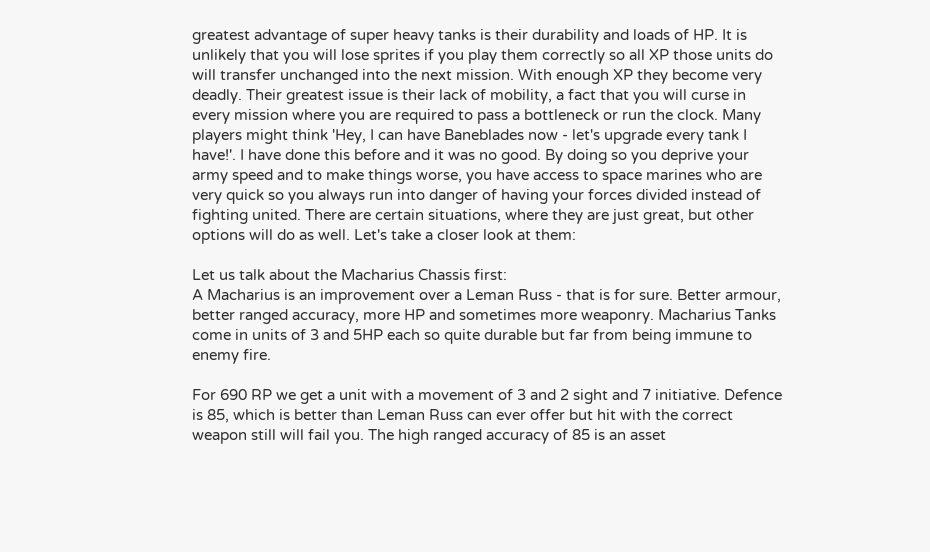greatest advantage of super heavy tanks is their durability and loads of HP. It is unlikely that you will lose sprites if you play them correctly so all XP those units do will transfer unchanged into the next mission. With enough XP they become very deadly. Their greatest issue is their lack of mobility, a fact that you will curse in every mission where you are required to pass a bottleneck or run the clock. Many players might think 'Hey, I can have Baneblades now - let's upgrade every tank I have!'. I have done this before and it was no good. By doing so you deprive your army speed and to make things worse, you have access to space marines who are very quick so you always run into danger of having your forces divided instead of fighting united. There are certain situations, where they are just great, but other options will do as well. Let's take a closer look at them:

Let us talk about the Macharius Chassis first:
A Macharius is an improvement over a Leman Russ - that is for sure. Better armour, better ranged accuracy, more HP and sometimes more weaponry. Macharius Tanks come in units of 3 and 5HP each so quite durable but far from being immune to enemy fire.

For 690 RP we get a unit with a movement of 3 and 2 sight and 7 initiative. Defence is 85, which is better than Leman Russ can ever offer but hit with the correct weapon still will fail you. The high ranged accuracy of 85 is an asset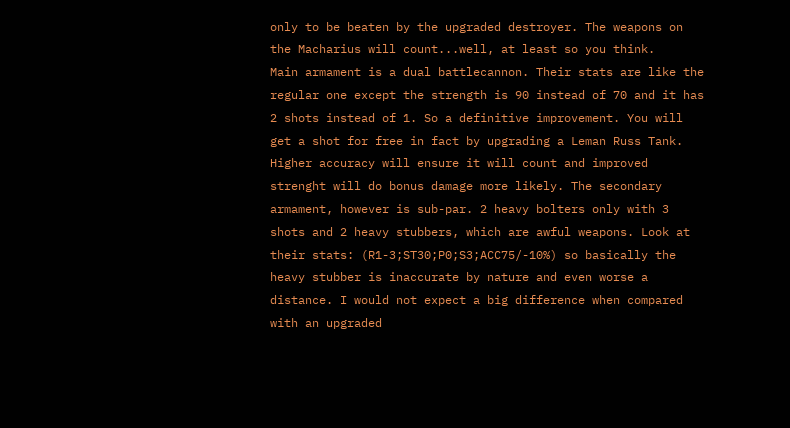only to be beaten by the upgraded destroyer. The weapons on the Macharius will count...well, at least so you think.
Main armament is a dual battlecannon. Their stats are like the regular one except the strength is 90 instead of 70 and it has 2 shots instead of 1. So a definitive improvement. You will get a shot for free in fact by upgrading a Leman Russ Tank. Higher accuracy will ensure it will count and improved strenght will do bonus damage more likely. The secondary armament, however is sub-par. 2 heavy bolters only with 3 shots and 2 heavy stubbers, which are awful weapons. Look at their stats: (R1-3;ST30;P0;S3;ACC75/-10%) so basically the heavy stubber is inaccurate by nature and even worse a distance. I would not expect a big difference when compared with an upgraded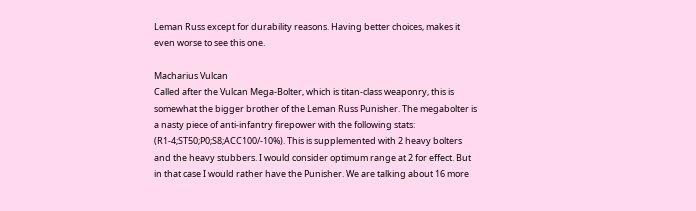Leman Russ except for durability reasons. Having better choices, makes it even worse to see this one.

Macharius Vulcan
Called after the Vulcan Mega-Bolter, which is titan-class weaponry, this is somewhat the bigger brother of the Leman Russ Punisher. The megabolter is a nasty piece of anti-infantry firepower with the following stats: (R1-4;ST50;P0;S8;ACC100/-10%). This is supplemented with 2 heavy bolters and the heavy stubbers. I would consider optimum range at 2 for effect. But in that case I would rather have the Punisher. We are talking about 16 more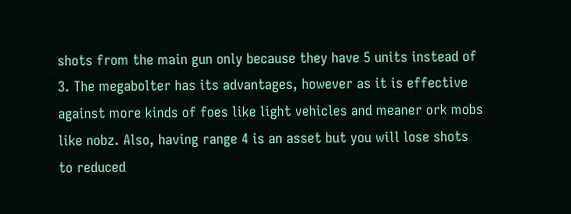shots from the main gun only because they have 5 units instead of 3. The megabolter has its advantages, however as it is effective against more kinds of foes like light vehicles and meaner ork mobs like nobz. Also, having range 4 is an asset but you will lose shots to reduced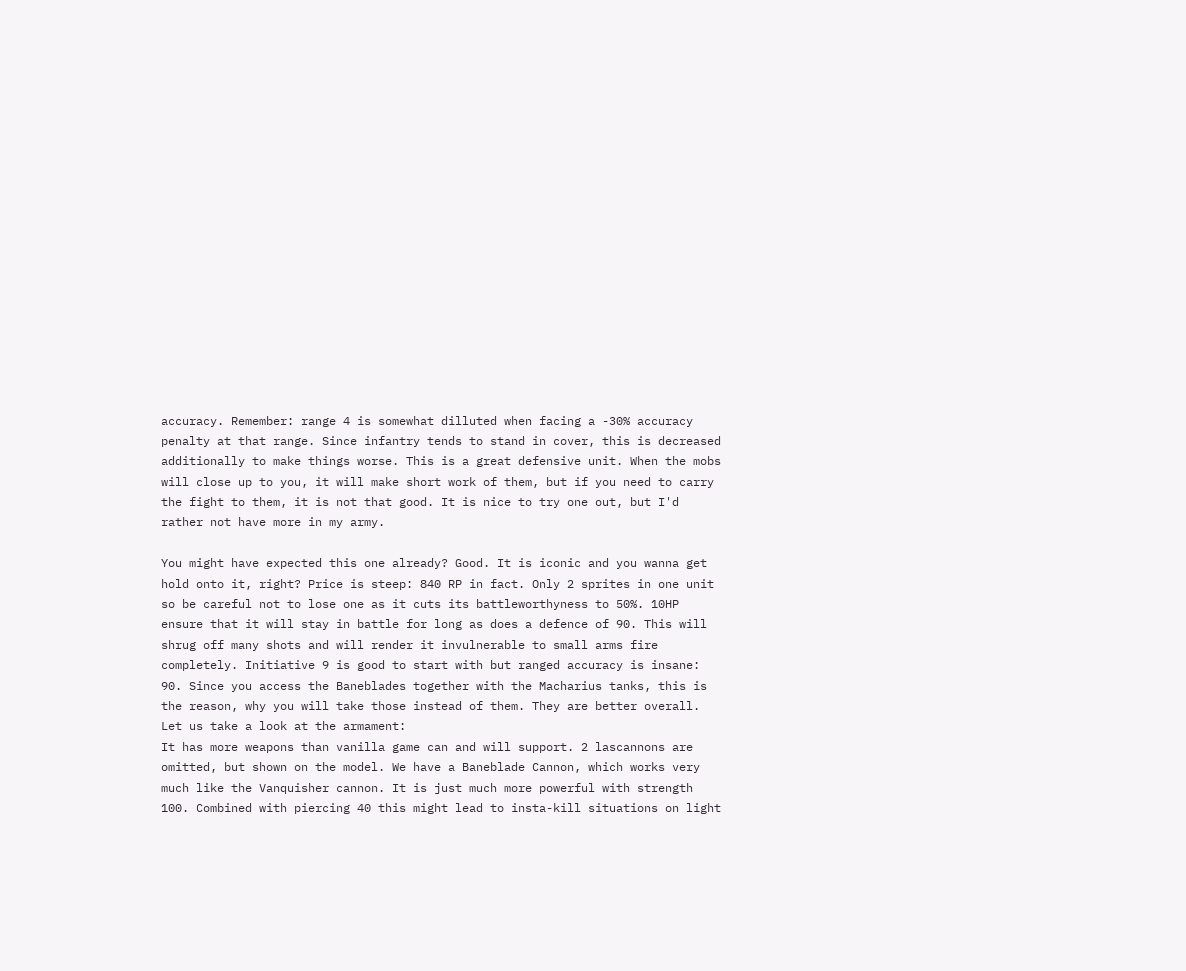accuracy. Remember: range 4 is somewhat dilluted when facing a -30% accuracy penalty at that range. Since infantry tends to stand in cover, this is decreased additionally to make things worse. This is a great defensive unit. When the mobs will close up to you, it will make short work of them, but if you need to carry the fight to them, it is not that good. It is nice to try one out, but I'd rather not have more in my army.

You might have expected this one already? Good. It is iconic and you wanna get hold onto it, right? Price is steep: 840 RP in fact. Only 2 sprites in one unit so be careful not to lose one as it cuts its battleworthyness to 50%. 10HP ensure that it will stay in battle for long as does a defence of 90. This will shrug off many shots and will render it invulnerable to small arms fire completely. Initiative 9 is good to start with but ranged accuracy is insane: 90. Since you access the Baneblades together with the Macharius tanks, this is the reason, why you will take those instead of them. They are better overall. Let us take a look at the armament:
It has more weapons than vanilla game can and will support. 2 lascannons are omitted, but shown on the model. We have a Baneblade Cannon, which works very much like the Vanquisher cannon. It is just much more powerful with strength 100. Combined with piercing 40 this might lead to insta-kill situations on light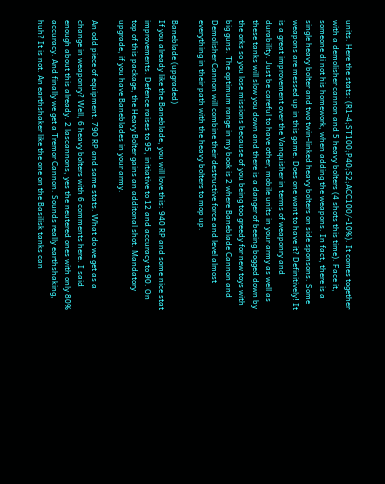units. Here the stats: (R1-4;ST100;P40;S2;ACC100/-10%). It comes together with a demolisher cannon and 5 heavy bolters (4 shots this time). Face it, someone di not his homework, when adding the weapons. In fact, there is a single heavy bolter and two twin-linked heavy bolters on side sponsons. Some weapons are messed up in this game. Does one want to have it? Definitively! It is a great improvement over the Vanquisher in terms of weaponry and durability. Just be careful to have other, mobile units in your army as well as these tanks will slow you down and there is a danger of beeing bogged down by the orks so you lose missions because of you being too greedy for new toys with big guns. The optimum range in my book is 2 where Baneblade Cannon and Demolisher Cannon will combine their destructive force and level almost everything in their path with the heavy bolters to mop up.

Baneblade (upgraded)
If you already like the Baneblade, you will love this: 940 RP and some nice stat improvements. Defence raises to 95, initiative to 12 and accuracy to 90. On top of this package, the Heavy Bolter gains an additonal shot. Mandatory upgrade, if you have Baneblades in your army.

An odd piece of equipment. 790 RP and same stats. What do we get as a change in weaponry? Well, 6 heavy bolters with 6 comments here. I said enough about this already. 2 lascannons, yes the neutered ones with only 80% accuracy. And finally we get a Tremor Cannon. Sounds really earthshaking, huh? It is not. An earthshaker like the one on the Basilisk tanks can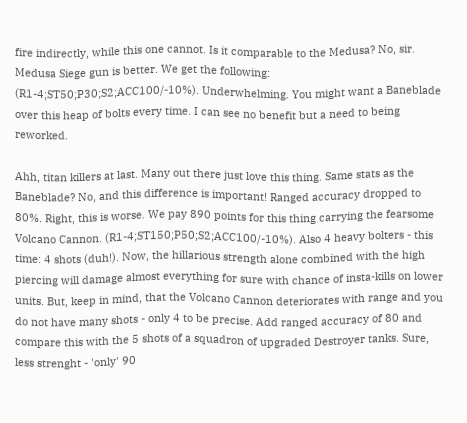fire indirectly, while this one cannot. Is it comparable to the Medusa? No, sir. Medusa Siege gun is better. We get the following: (R1-4;ST50;P30;S2;ACC100/-10%). Underwhelming. You might want a Baneblade over this heap of bolts every time. I can see no benefit but a need to being reworked.

Ahh, titan killers at last. Many out there just love this thing. Same stats as the Baneblade? No, and this difference is important! Ranged accuracy dropped to 80%. Right, this is worse. We pay 890 points for this thing carrying the fearsome Volcano Cannon. (R1-4;ST150;P50;S2;ACC100/-10%). Also 4 heavy bolters - this time: 4 shots (duh!). Now, the hillarious strength alone combined with the high piercing will damage almost everything for sure with chance of insta-kills on lower units. But, keep in mind, that the Volcano Cannon deteriorates with range and you do not have many shots - only 4 to be precise. Add ranged accuracy of 80 and compare this with the 5 shots of a squadron of upgraded Destroyer tanks. Sure, less strenght - 'only' 90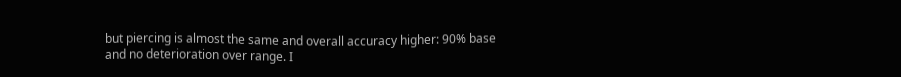but piercing is almost the same and overall accuracy higher: 90% base and no deterioration over range. I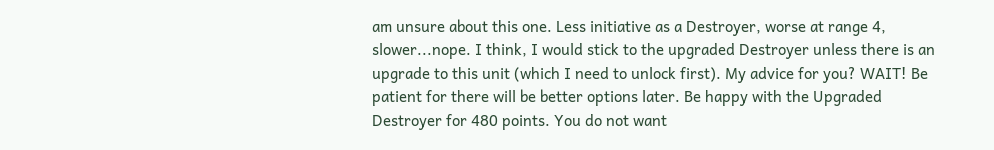am unsure about this one. Less initiative as a Destroyer, worse at range 4, slower...nope. I think, I would stick to the upgraded Destroyer unless there is an upgrade to this unit (which I need to unlock first). My advice for you? WAIT! Be patient for there will be better options later. Be happy with the Upgraded Destroyer for 480 points. You do not want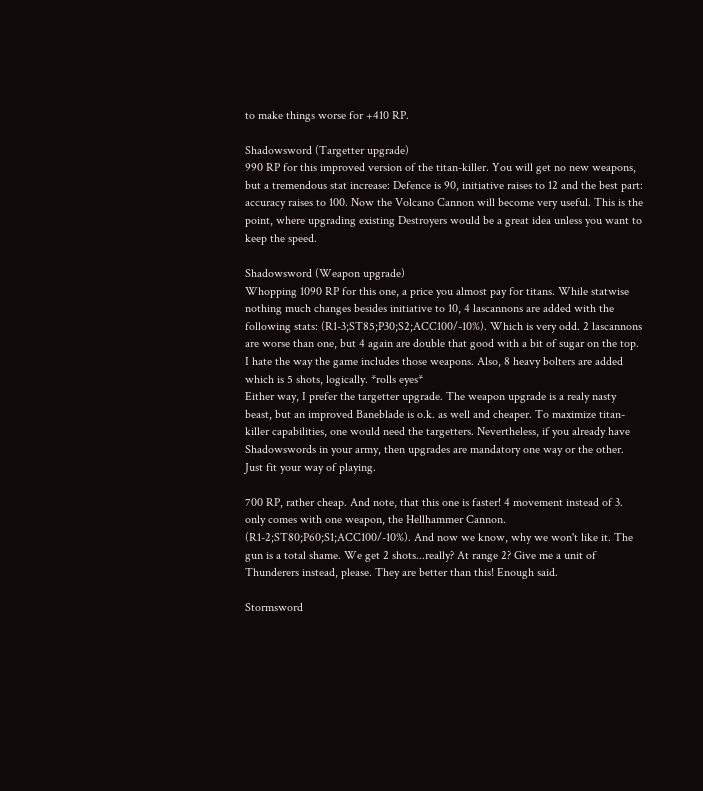to make things worse for +410 RP.

Shadowsword (Targetter upgrade)
990 RP for this improved version of the titan-killer. You will get no new weapons, but a tremendous stat increase: Defence is 90, initiative raises to 12 and the best part: accuracy raises to 100. Now the Volcano Cannon will become very useful. This is the point, where upgrading existing Destroyers would be a great idea unless you want to keep the speed.

Shadowsword (Weapon upgrade)
Whopping 1090 RP for this one, a price you almost pay for titans. While statwise nothing much changes besides initiative to 10, 4 lascannons are added with the following stats: (R1-3;ST85;P30;S2;ACC100/-10%). Which is very odd. 2 lascannons are worse than one, but 4 again are double that good with a bit of sugar on the top. I hate the way the game includes those weapons. Also, 8 heavy bolters are added which is 5 shots, logically. *rolls eyes*
Either way, I prefer the targetter upgrade. The weapon upgrade is a realy nasty beast, but an improved Baneblade is o.k. as well and cheaper. To maximize titan-killer capabilities, one would need the targetters. Nevertheless, if you already have Shadowswords in your army, then upgrades are mandatory one way or the other. Just fit your way of playing.

700 RP, rather cheap. And note, that this one is faster! 4 movement instead of 3. only comes with one weapon, the Hellhammer Cannon. (R1-2;ST80;P60;S1;ACC100/-10%). And now we know, why we won't like it. The gun is a total shame. We get 2 shots...really? At range 2? Give me a unit of Thunderers instead, please. They are better than this! Enough said.

Stormsword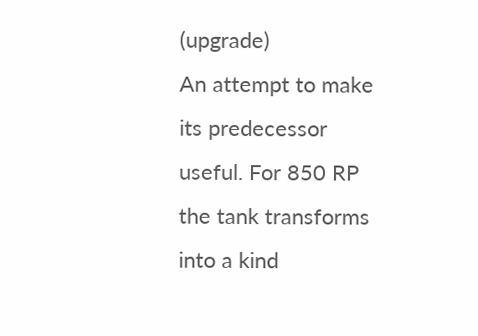(upgrade)
An attempt to make its predecessor useful. For 850 RP the tank transforms into a kind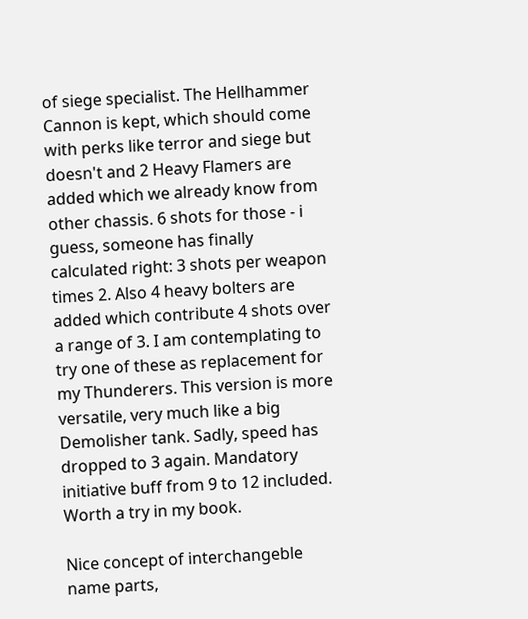of siege specialist. The Hellhammer Cannon is kept, which should come with perks like terror and siege but doesn't and 2 Heavy Flamers are added which we already know from other chassis. 6 shots for those - i guess, someone has finally calculated right: 3 shots per weapon times 2. Also 4 heavy bolters are added which contribute 4 shots over a range of 3. I am contemplating to try one of these as replacement for my Thunderers. This version is more versatile, very much like a big Demolisher tank. Sadly, speed has dropped to 3 again. Mandatory initiative buff from 9 to 12 included. Worth a try in my book.

Nice concept of interchangeble name parts,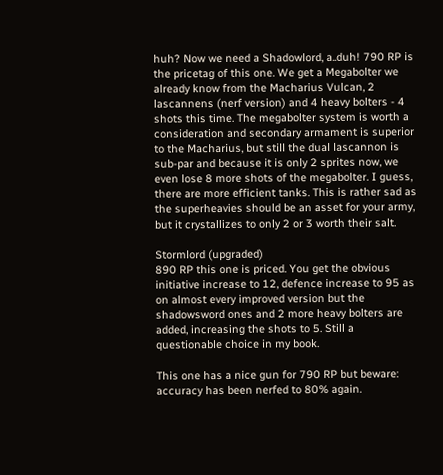huh? Now we need a Shadowlord, a..duh! 790 RP is the pricetag of this one. We get a Megabolter we already know from the Macharius Vulcan, 2 lascannens (nerf version) and 4 heavy bolters - 4 shots this time. The megabolter system is worth a consideration and secondary armament is superior to the Macharius, but still the dual lascannon is sub-par and because it is only 2 sprites now, we even lose 8 more shots of the megabolter. I guess, there are more efficient tanks. This is rather sad as the superheavies should be an asset for your army, but it crystallizes to only 2 or 3 worth their salt.

Stormlord (upgraded)
890 RP this one is priced. You get the obvious initiative increase to 12, defence increase to 95 as on almost every improved version but the shadowsword ones and 2 more heavy bolters are added, increasing the shots to 5. Still a questionable choice in my book.

This one has a nice gun for 790 RP but beware: accuracy has been nerfed to 80% again.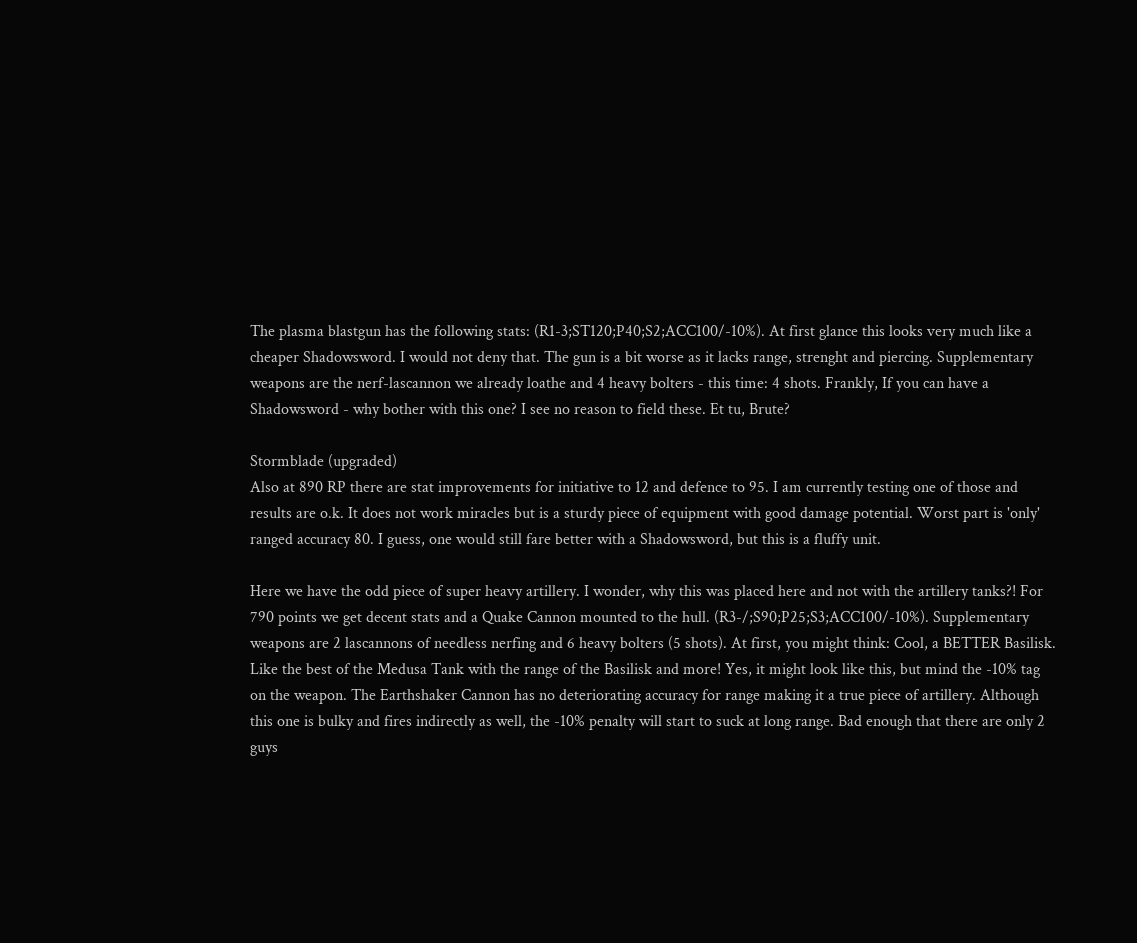The plasma blastgun has the following stats: (R1-3;ST120;P40;S2;ACC100/-10%). At first glance this looks very much like a cheaper Shadowsword. I would not deny that. The gun is a bit worse as it lacks range, strenght and piercing. Supplementary weapons are the nerf-lascannon we already loathe and 4 heavy bolters - this time: 4 shots. Frankly, If you can have a Shadowsword - why bother with this one? I see no reason to field these. Et tu, Brute?

Stormblade (upgraded)
Also at 890 RP there are stat improvements for initiative to 12 and defence to 95. I am currently testing one of those and results are o.k. It does not work miracles but is a sturdy piece of equipment with good damage potential. Worst part is 'only' ranged accuracy 80. I guess, one would still fare better with a Shadowsword, but this is a fluffy unit.

Here we have the odd piece of super heavy artillery. I wonder, why this was placed here and not with the artillery tanks?! For 790 points we get decent stats and a Quake Cannon mounted to the hull. (R3-/;S90;P25;S3;ACC100/-10%). Supplementary weapons are 2 lascannons of needless nerfing and 6 heavy bolters (5 shots). At first, you might think: Cool, a BETTER Basilisk. Like the best of the Medusa Tank with the range of the Basilisk and more! Yes, it might look like this, but mind the -10% tag on the weapon. The Earthshaker Cannon has no deteriorating accuracy for range making it a true piece of artillery. Although this one is bulky and fires indirectly as well, the -10% penalty will start to suck at long range. Bad enough that there are only 2 guys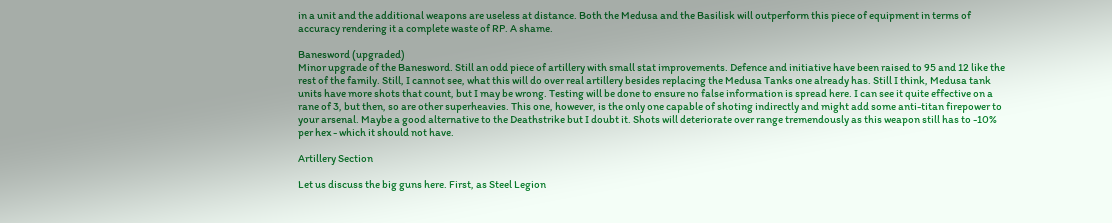in a unit and the additional weapons are useless at distance. Both the Medusa and the Basilisk will outperform this piece of equipment in terms of accuracy rendering it a complete waste of RP. A shame.

Banesword (upgraded)
Minor upgrade of the Banesword. Still an odd piece of artillery with small stat improvements. Defence and initiative have been raised to 95 and 12 like the rest of the family. Still, I cannot see, what this will do over real artillery besides replacing the Medusa Tanks one already has. Still I think, Medusa tank units have more shots that count, but I may be wrong. Testing will be done to ensure no false information is spread here. I can see it quite effective on a rane of 3, but then, so are other superheavies. This one, however, is the only one capable of shoting indirectly and might add some anti-titan firepower to your arsenal. Maybe a good alternative to the Deathstrike but I doubt it. Shots will deteriorate over range tremendously as this weapon still has to -10% per hex - which it should not have.

Artillery Section

Let us discuss the big guns here. First, as Steel Legion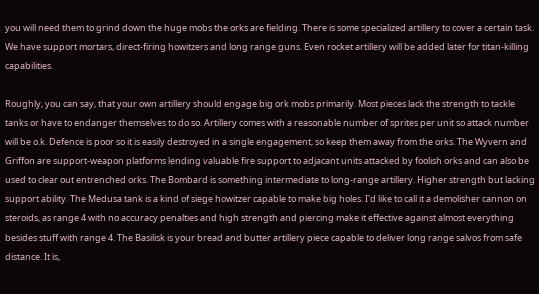you will need them to grind down the huge mobs the orks are fielding. There is some specialized artillery to cover a certain task. We have support mortars, direct-firing howitzers and long range guns. Even rocket artillery will be added later for titan-killing capabilities.

Roughly, you can say, that your own artillery should engage big ork mobs primarily. Most pieces lack the strength to tackle tanks or have to endanger themselves to do so. Artillery comes with a reasonable number of sprites per unit so attack number will be o.k. Defence is poor so it is easily destroyed in a single engagement, so keep them away from the orks. The Wyvern and Griffon are support-weapon platforms lending valuable fire support to adjacant units attacked by foolish orks and can also be used to clear out entrenched orks. The Bombard is something intermediate to long-range artillery. Higher strength but lacking support ability. The Medusa tank is a kind of siege howitzer capable to make big holes. I'd like to call it a demolisher cannon on steroids, as range 4 with no accuracy penalties and high strength and piercing make it effective against almost everything besides stuff with range 4. The Basilisk is your bread and butter artillery piece capable to deliver long range salvos from safe distance. It is,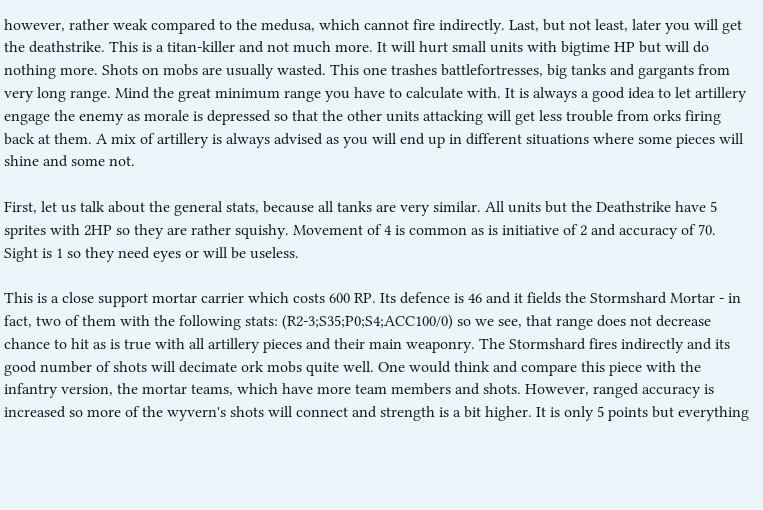however, rather weak compared to the medusa, which cannot fire indirectly. Last, but not least, later you will get the deathstrike. This is a titan-killer and not much more. It will hurt small units with bigtime HP but will do nothing more. Shots on mobs are usually wasted. This one trashes battlefortresses, big tanks and gargants from very long range. Mind the great minimum range you have to calculate with. It is always a good idea to let artillery engage the enemy as morale is depressed so that the other units attacking will get less trouble from orks firing back at them. A mix of artillery is always advised as you will end up in different situations where some pieces will shine and some not.

First, let us talk about the general stats, because all tanks are very similar. All units but the Deathstrike have 5 sprites with 2HP so they are rather squishy. Movement of 4 is common as is initiative of 2 and accuracy of 70. Sight is 1 so they need eyes or will be useless.

This is a close support mortar carrier which costs 600 RP. Its defence is 46 and it fields the Stormshard Mortar - in fact, two of them with the following stats: (R2-3;S35;P0;S4;ACC100/0) so we see, that range does not decrease chance to hit as is true with all artillery pieces and their main weaponry. The Stormshard fires indirectly and its good number of shots will decimate ork mobs quite well. One would think and compare this piece with the infantry version, the mortar teams, which have more team members and shots. However, ranged accuracy is increased so more of the wyvern's shots will connect and strength is a bit higher. It is only 5 points but everything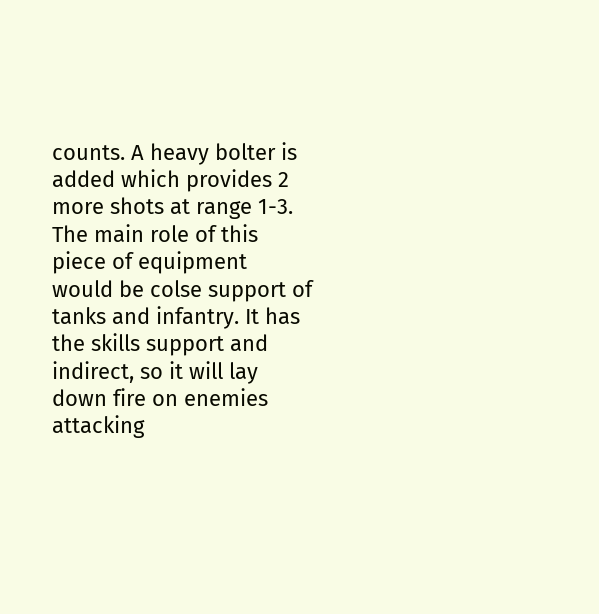counts. A heavy bolter is added which provides 2 more shots at range 1-3. The main role of this piece of equipment would be colse support of tanks and infantry. It has the skills support and indirect, so it will lay down fire on enemies attacking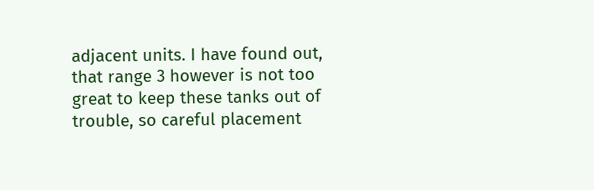adjacent units. I have found out, that range 3 however is not too great to keep these tanks out of trouble, so careful placement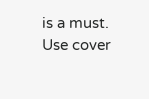is a must. Use cover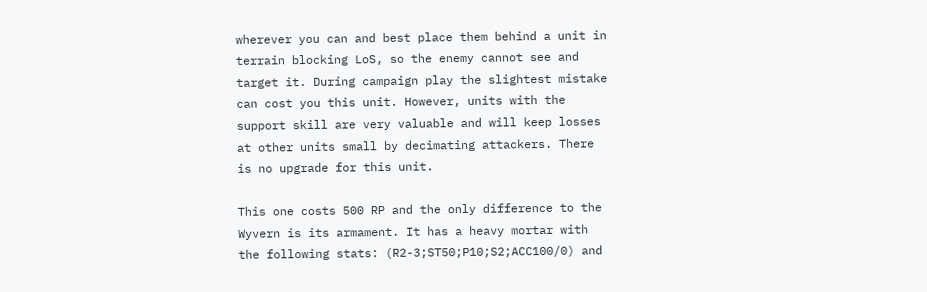wherever you can and best place them behind a unit in terrain blocking LoS, so the enemy cannot see and target it. During campaign play the slightest mistake can cost you this unit. However, units with the support skill are very valuable and will keep losses at other units small by decimating attackers. There is no upgrade for this unit.

This one costs 500 RP and the only difference to the Wyvern is its armament. It has a heavy mortar with the following stats: (R2-3;ST50;P10;S2;ACC100/0) and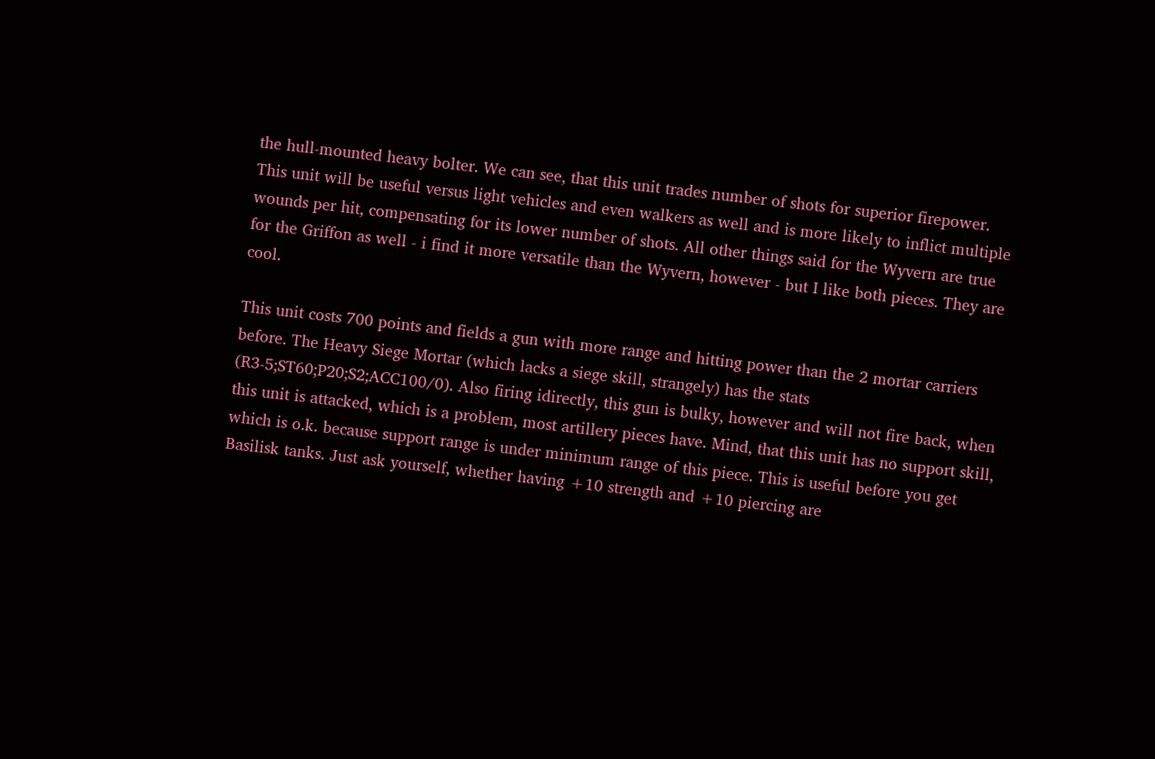the hull-mounted heavy bolter. We can see, that this unit trades number of shots for superior firepower. This unit will be useful versus light vehicles and even walkers as well and is more likely to inflict multiple wounds per hit, compensating for its lower number of shots. All other things said for the Wyvern are true for the Griffon as well - i find it more versatile than the Wyvern, however - but I like both pieces. They are cool.

This unit costs 700 points and fields a gun with more range and hitting power than the 2 mortar carriers before. The Heavy Siege Mortar (which lacks a siege skill, strangely) has the stats (R3-5;ST60;P20;S2;ACC100/0). Also firing idirectly, this gun is bulky, however and will not fire back, when this unit is attacked, which is a problem, most artillery pieces have. Mind, that this unit has no support skill, which is o.k. because support range is under minimum range of this piece. This is useful before you get Basilisk tanks. Just ask yourself, whether having +10 strength and +10 piercing are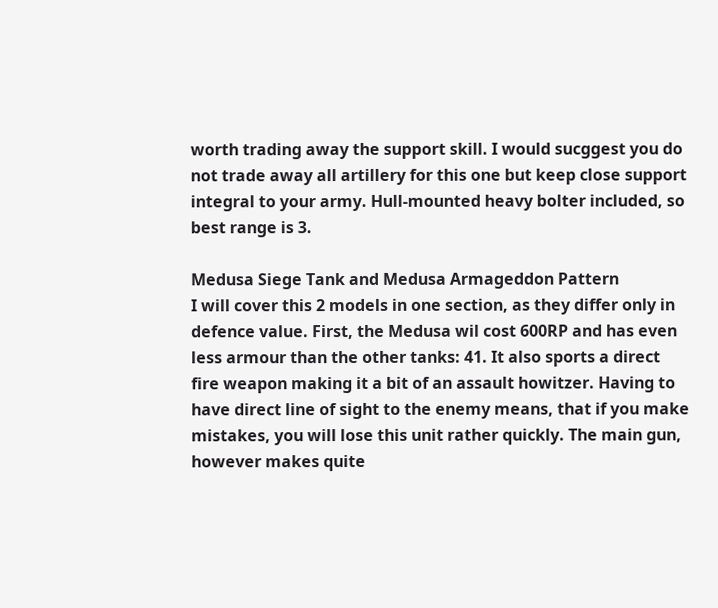worth trading away the support skill. I would sucggest you do not trade away all artillery for this one but keep close support integral to your army. Hull-mounted heavy bolter included, so best range is 3.

Medusa Siege Tank and Medusa Armageddon Pattern
I will cover this 2 models in one section, as they differ only in defence value. First, the Medusa wil cost 600RP and has even less armour than the other tanks: 41. It also sports a direct fire weapon making it a bit of an assault howitzer. Having to have direct line of sight to the enemy means, that if you make mistakes, you will lose this unit rather quickly. The main gun, however makes quite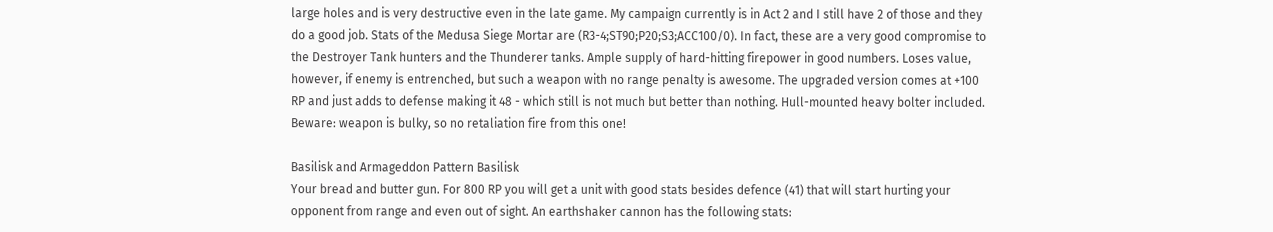large holes and is very destructive even in the late game. My campaign currently is in Act 2 and I still have 2 of those and they do a good job. Stats of the Medusa Siege Mortar are (R3-4;ST90;P20;S3;ACC100/0). In fact, these are a very good compromise to the Destroyer Tank hunters and the Thunderer tanks. Ample supply of hard-hitting firepower in good numbers. Loses value, however, if enemy is entrenched, but such a weapon with no range penalty is awesome. The upgraded version comes at +100 RP and just adds to defense making it 48 - which still is not much but better than nothing. Hull-mounted heavy bolter included. Beware: weapon is bulky, so no retaliation fire from this one!

Basilisk and Armageddon Pattern Basilisk
Your bread and butter gun. For 800 RP you will get a unit with good stats besides defence (41) that will start hurting your opponent from range and even out of sight. An earthshaker cannon has the following stats: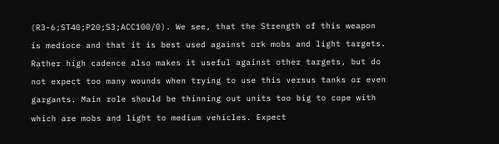(R3-6;ST40;P20;S3;ACC100/0). We see, that the Strength of this weapon is medioce and that it is best used against ork mobs and light targets. Rather high cadence also makes it useful against other targets, but do not expect too many wounds when trying to use this versus tanks or even gargants. Main role should be thinning out units too big to cope with which are mobs and light to medium vehicles. Expect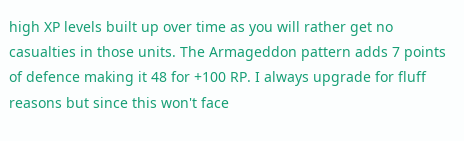high XP levels built up over time as you will rather get no casualties in those units. The Armageddon pattern adds 7 points of defence making it 48 for +100 RP. I always upgrade for fluff reasons but since this won't face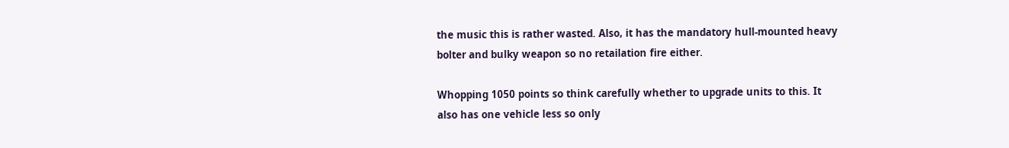the music this is rather wasted. Also, it has the mandatory hull-mounted heavy bolter and bulky weapon so no retailation fire either.

Whopping 1050 points so think carefully whether to upgrade units to this. It also has one vehicle less so only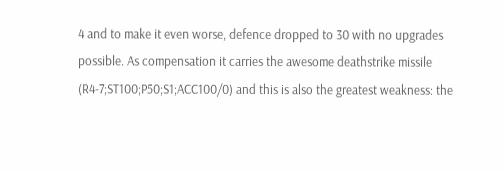4 and to make it even worse, defence dropped to 30 with no upgrades possible. As compensation it carries the awesome deathstrike missile (R4-7;ST100;P50;S1;ACC100/0) and this is also the greatest weakness: the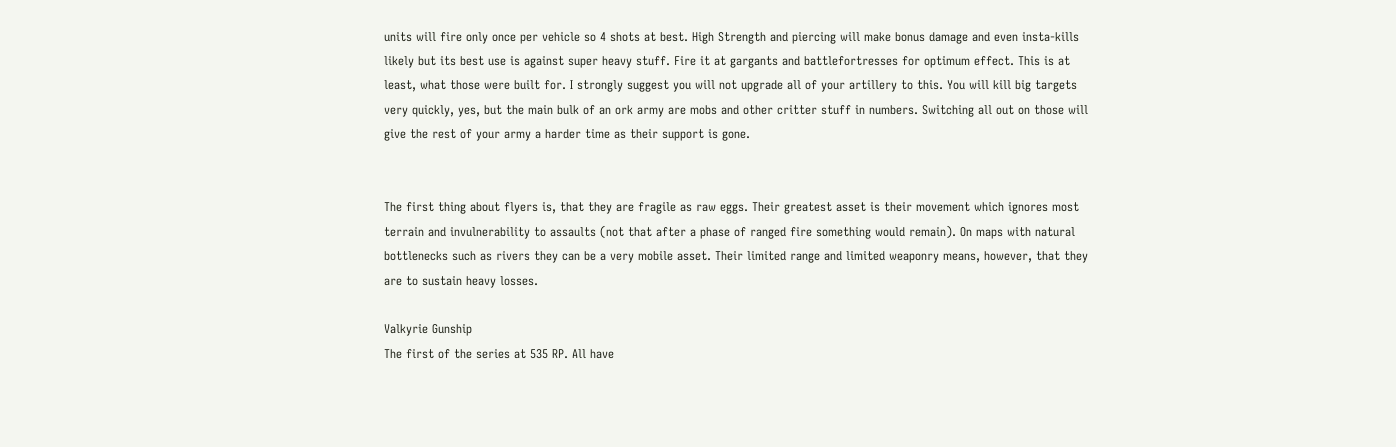units will fire only once per vehicle so 4 shots at best. High Strength and piercing will make bonus damage and even insta-kills likely but its best use is against super heavy stuff. Fire it at gargants and battlefortresses for optimum effect. This is at least, what those were built for. I strongly suggest you will not upgrade all of your artillery to this. You will kill big targets very quickly, yes, but the main bulk of an ork army are mobs and other critter stuff in numbers. Switching all out on those will give the rest of your army a harder time as their support is gone.


The first thing about flyers is, that they are fragile as raw eggs. Their greatest asset is their movement which ignores most terrain and invulnerability to assaults (not that after a phase of ranged fire something would remain). On maps with natural bottlenecks such as rivers they can be a very mobile asset. Their limited range and limited weaponry means, however, that they are to sustain heavy losses.

Valkyrie Gunship
The first of the series at 535 RP. All have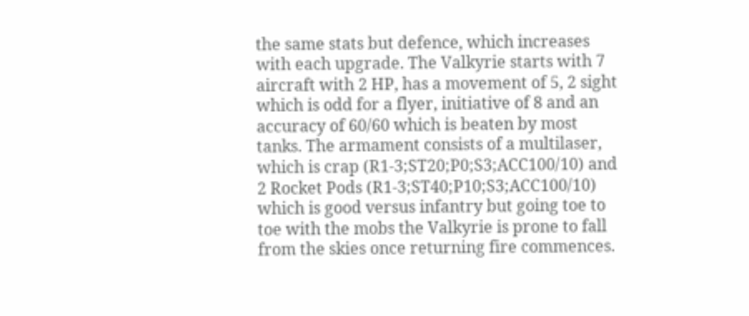the same stats but defence, which increases with each upgrade. The Valkyrie starts with 7 aircraft with 2 HP, has a movement of 5, 2 sight which is odd for a flyer, initiative of 8 and an accuracy of 60/60 which is beaten by most tanks. The armament consists of a multilaser, which is crap (R1-3;ST20;P0;S3;ACC100/10) and 2 Rocket Pods (R1-3;ST40;P10;S3;ACC100/10) which is good versus infantry but going toe to toe with the mobs the Valkyrie is prone to fall from the skies once returning fire commences.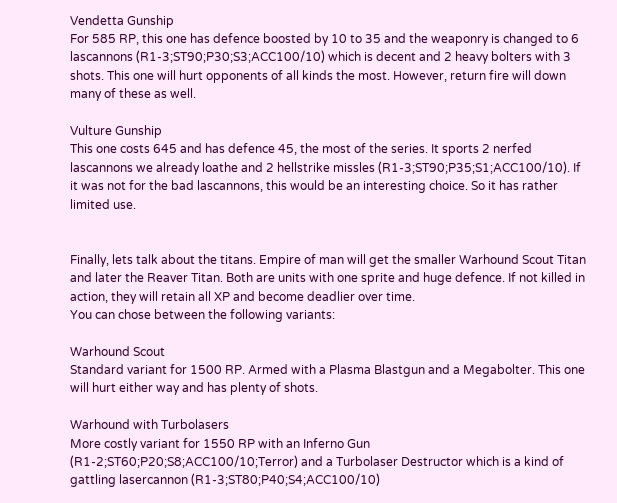Vendetta Gunship
For 585 RP, this one has defence boosted by 10 to 35 and the weaponry is changed to 6 lascannons (R1-3;ST90;P30;S3;ACC100/10) which is decent and 2 heavy bolters with 3 shots. This one will hurt opponents of all kinds the most. However, return fire will down many of these as well.

Vulture Gunship
This one costs 645 and has defence 45, the most of the series. It sports 2 nerfed lascannons we already loathe and 2 hellstrike missles (R1-3;ST90;P35;S1;ACC100/10). If it was not for the bad lascannons, this would be an interesting choice. So it has rather limited use.


Finally, lets talk about the titans. Empire of man will get the smaller Warhound Scout Titan and later the Reaver Titan. Both are units with one sprite and huge defence. If not killed in action, they will retain all XP and become deadlier over time.
You can chose between the following variants:

Warhound Scout
Standard variant for 1500 RP. Armed with a Plasma Blastgun and a Megabolter. This one will hurt either way and has plenty of shots.

Warhound with Turbolasers
More costly variant for 1550 RP with an Inferno Gun (R1-2;ST60;P20;S8;ACC100/10;Terror) and a Turbolaser Destructor which is a kind of gattling lasercannon (R1-3;ST80;P40;S4;ACC100/10)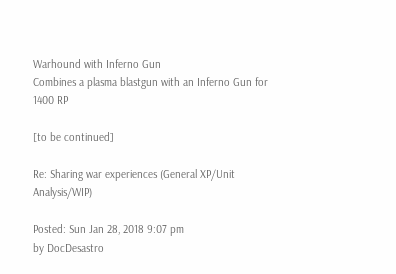Warhound with Inferno Gun
Combines a plasma blastgun with an Inferno Gun for 1400 RP

[to be continued]

Re: Sharing war experiences (General XP/Unit Analysis/WIP)

Posted: Sun Jan 28, 2018 9:07 pm
by DocDesastro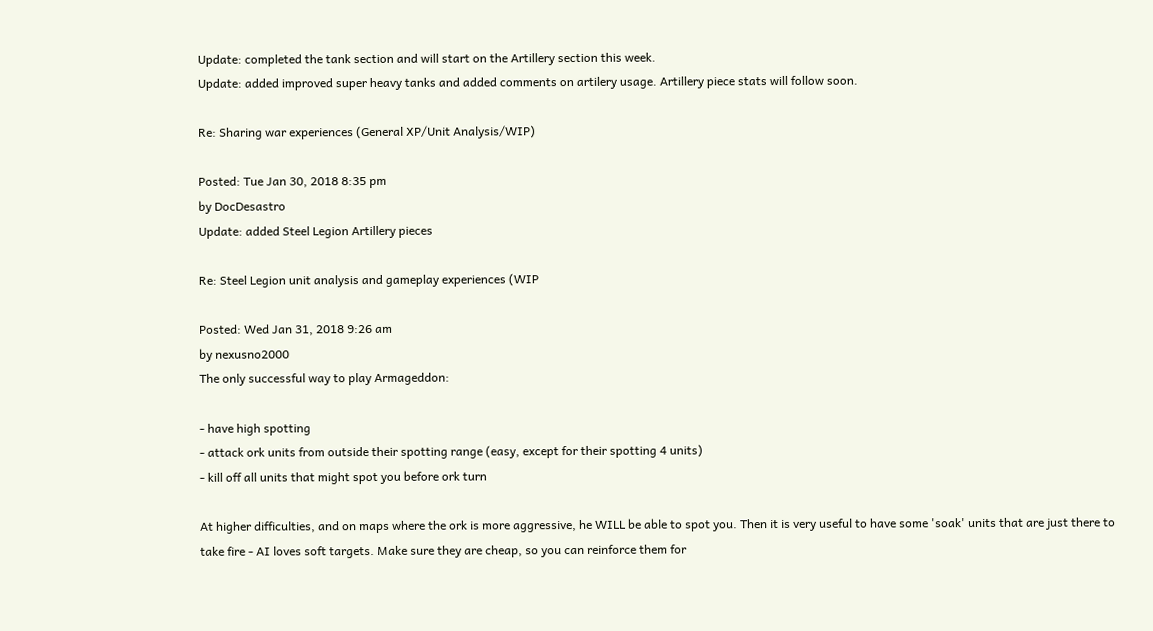Update: completed the tank section and will start on the Artillery section this week.
Update: added improved super heavy tanks and added comments on artilery usage. Artillery piece stats will follow soon.

Re: Sharing war experiences (General XP/Unit Analysis/WIP)

Posted: Tue Jan 30, 2018 8:35 pm
by DocDesastro
Update: added Steel Legion Artillery pieces

Re: Steel Legion unit analysis and gameplay experiences (WIP

Posted: Wed Jan 31, 2018 9:26 am
by nexusno2000
The only successful way to play Armageddon:

- have high spotting
- attack ork units from outside their spotting range (easy, except for their spotting 4 units)
- kill off all units that might spot you before ork turn

At higher difficulties, and on maps where the ork is more aggressive, he WILL be able to spot you. Then it is very useful to have some 'soak' units that are just there to take fire - AI loves soft targets. Make sure they are cheap, so you can reinforce them for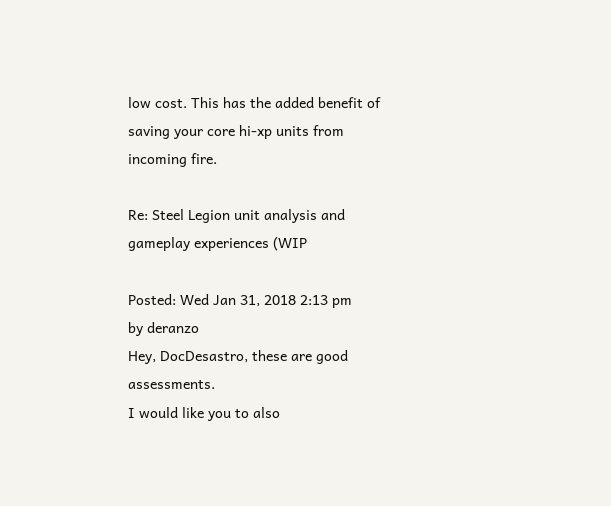low cost. This has the added benefit of saving your core hi-xp units from incoming fire.

Re: Steel Legion unit analysis and gameplay experiences (WIP

Posted: Wed Jan 31, 2018 2:13 pm
by deranzo
Hey, DocDesastro, these are good assessments.
I would like you to also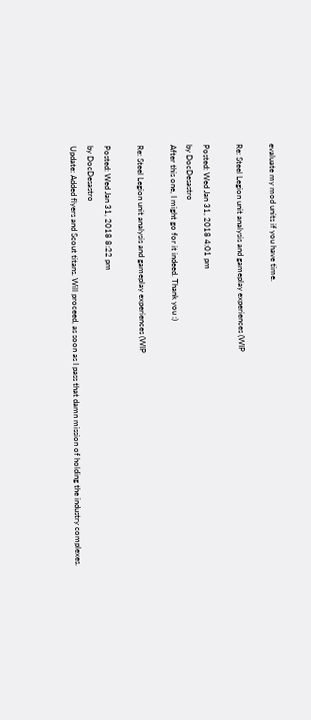evaluate my mod units if you have time.

Re: Steel Legion unit analysis and gameplay experiences (WIP

Posted: Wed Jan 31, 2018 4:01 pm
by DocDesastro
After this one, I might go for it indeed. Thank you :)

Re: Steel Legion unit analysis and gameplay experiences (WIP

Posted: Wed Jan 31, 2018 8:22 pm
by DocDesastro
Update: Added flyers and Scout titans. Will proceed, as soon as I pass that damn mission of holding the industry complexes.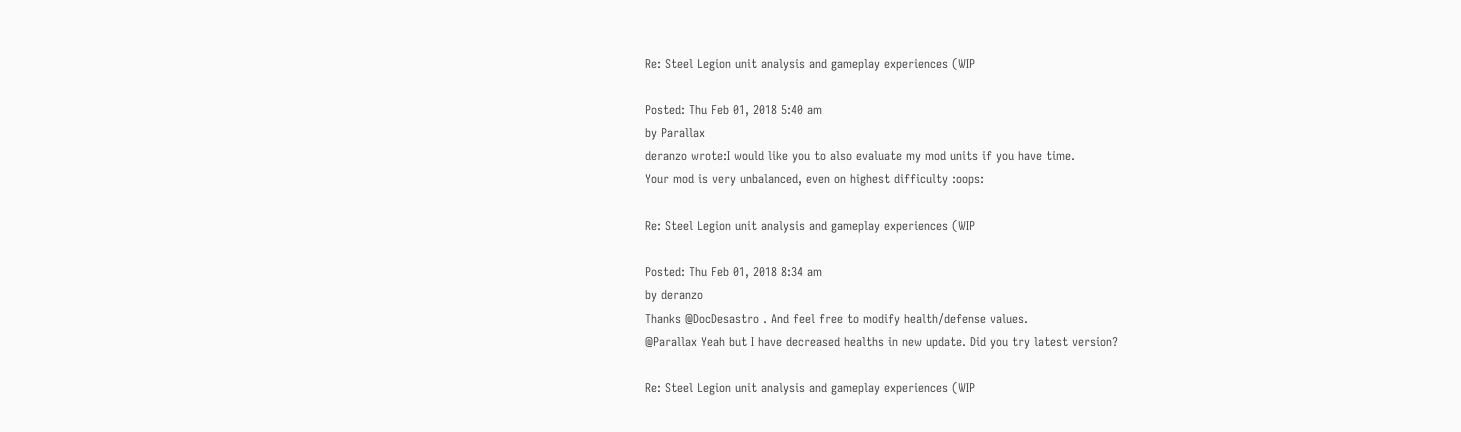Re: Steel Legion unit analysis and gameplay experiences (WIP

Posted: Thu Feb 01, 2018 5:40 am
by Parallax
deranzo wrote:I would like you to also evaluate my mod units if you have time.
Your mod is very unbalanced, even on highest difficulty :oops:

Re: Steel Legion unit analysis and gameplay experiences (WIP

Posted: Thu Feb 01, 2018 8:34 am
by deranzo
Thanks @DocDesastro . And feel free to modify health/defense values.
@Parallax Yeah but I have decreased healths in new update. Did you try latest version?

Re: Steel Legion unit analysis and gameplay experiences (WIP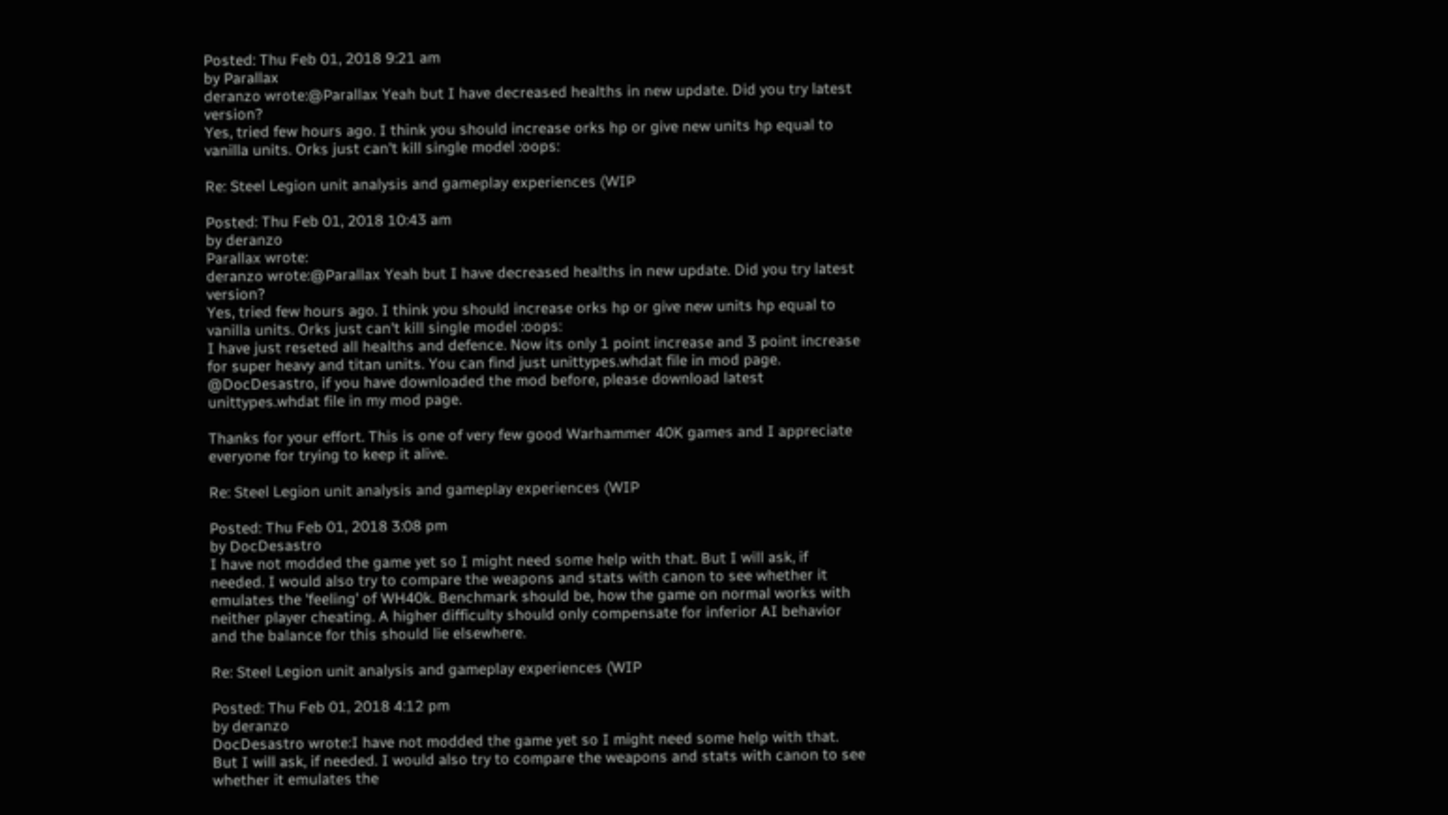Posted: Thu Feb 01, 2018 9:21 am
by Parallax
deranzo wrote:@Parallax Yeah but I have decreased healths in new update. Did you try latest version?
Yes, tried few hours ago. I think you should increase orks hp or give new units hp equal to vanilla units. Orks just can't kill single model :oops:

Re: Steel Legion unit analysis and gameplay experiences (WIP

Posted: Thu Feb 01, 2018 10:43 am
by deranzo
Parallax wrote:
deranzo wrote:@Parallax Yeah but I have decreased healths in new update. Did you try latest version?
Yes, tried few hours ago. I think you should increase orks hp or give new units hp equal to vanilla units. Orks just can't kill single model :oops:
I have just reseted all healths and defence. Now its only 1 point increase and 3 point increase for super heavy and titan units. You can find just unittypes.whdat file in mod page.
@DocDesastro, if you have downloaded the mod before, please download latest unittypes.whdat file in my mod page.

Thanks for your effort. This is one of very few good Warhammer 40K games and I appreciate everyone for trying to keep it alive.

Re: Steel Legion unit analysis and gameplay experiences (WIP

Posted: Thu Feb 01, 2018 3:08 pm
by DocDesastro
I have not modded the game yet so I might need some help with that. But I will ask, if needed. I would also try to compare the weapons and stats with canon to see whether it emulates the 'feeling' of WH40k. Benchmark should be, how the game on normal works with neither player cheating. A higher difficulty should only compensate for inferior AI behavior and the balance for this should lie elsewhere.

Re: Steel Legion unit analysis and gameplay experiences (WIP

Posted: Thu Feb 01, 2018 4:12 pm
by deranzo
DocDesastro wrote:I have not modded the game yet so I might need some help with that. But I will ask, if needed. I would also try to compare the weapons and stats with canon to see whether it emulates the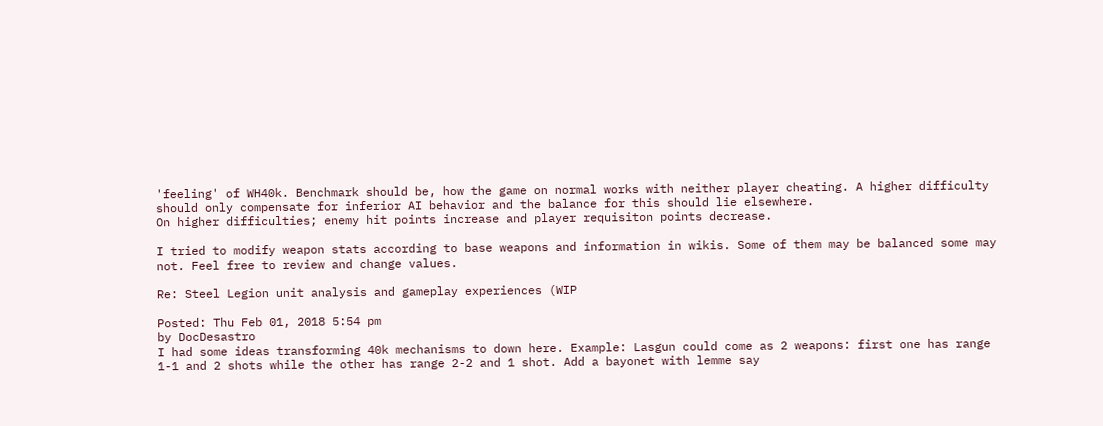'feeling' of WH40k. Benchmark should be, how the game on normal works with neither player cheating. A higher difficulty should only compensate for inferior AI behavior and the balance for this should lie elsewhere.
On higher difficulties; enemy hit points increase and player requisiton points decrease.

I tried to modify weapon stats according to base weapons and information in wikis. Some of them may be balanced some may not. Feel free to review and change values.

Re: Steel Legion unit analysis and gameplay experiences (WIP

Posted: Thu Feb 01, 2018 5:54 pm
by DocDesastro
I had some ideas transforming 40k mechanisms to down here. Example: Lasgun could come as 2 weapons: first one has range 1-1 and 2 shots while the other has range 2-2 and 1 shot. Add a bayonet with lemme say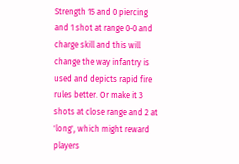Strength 15 and 0 piercing and 1 shot at range 0-0 and charge skill and this will change the way infantry is used and depicts rapid fire rules better. Or make it 3 shots at close range and 2 at 'long', which might reward players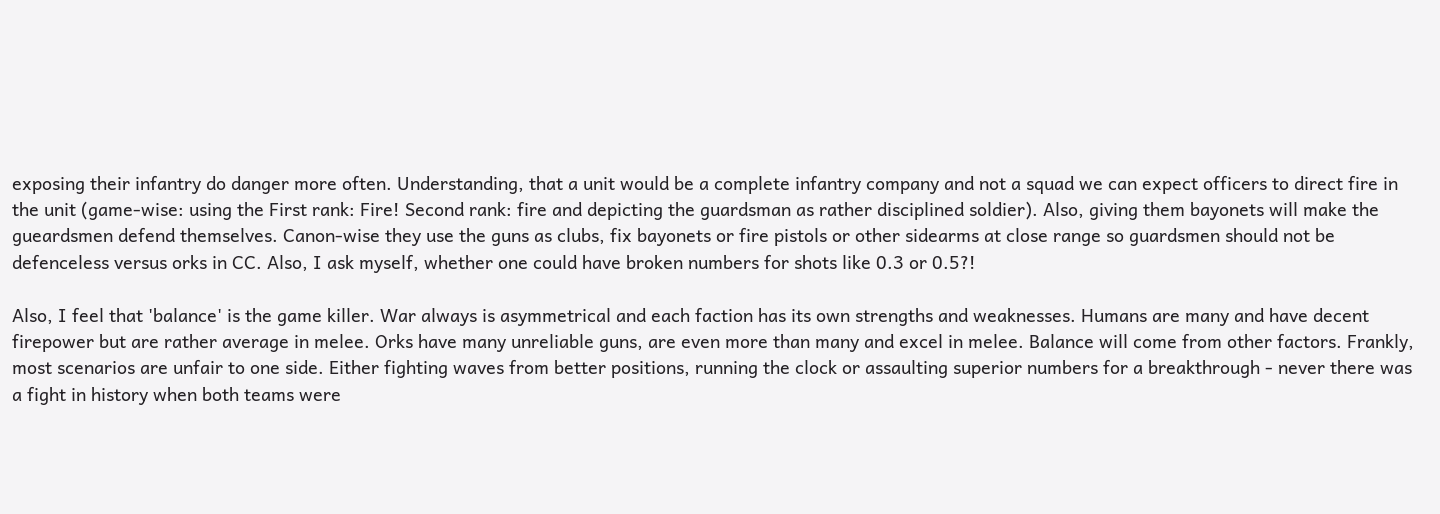exposing their infantry do danger more often. Understanding, that a unit would be a complete infantry company and not a squad we can expect officers to direct fire in the unit (game-wise: using the First rank: Fire! Second rank: fire and depicting the guardsman as rather disciplined soldier). Also, giving them bayonets will make the gueardsmen defend themselves. Canon-wise they use the guns as clubs, fix bayonets or fire pistols or other sidearms at close range so guardsmen should not be defenceless versus orks in CC. Also, I ask myself, whether one could have broken numbers for shots like 0.3 or 0.5?!

Also, I feel that 'balance' is the game killer. War always is asymmetrical and each faction has its own strengths and weaknesses. Humans are many and have decent firepower but are rather average in melee. Orks have many unreliable guns, are even more than many and excel in melee. Balance will come from other factors. Frankly, most scenarios are unfair to one side. Either fighting waves from better positions, running the clock or assaulting superior numbers for a breakthrough - never there was a fight in history when both teams were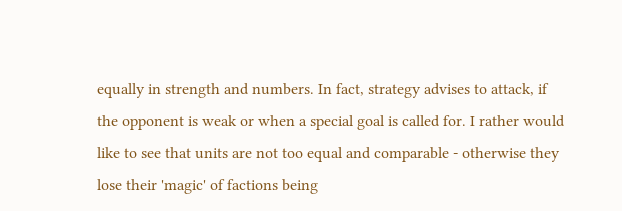equally in strength and numbers. In fact, strategy advises to attack, if the opponent is weak or when a special goal is called for. I rather would like to see that units are not too equal and comparable - otherwise they lose their 'magic' of factions being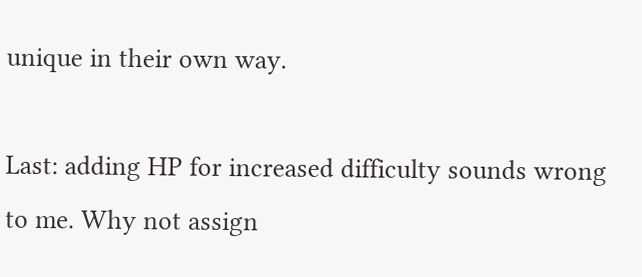unique in their own way.

Last: adding HP for increased difficulty sounds wrong to me. Why not assign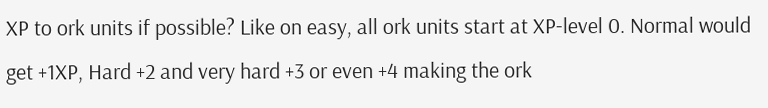XP to ork units if possible? Like on easy, all ork units start at XP-level 0. Normal would get +1XP, Hard +2 and very hard +3 or even +4 making the ork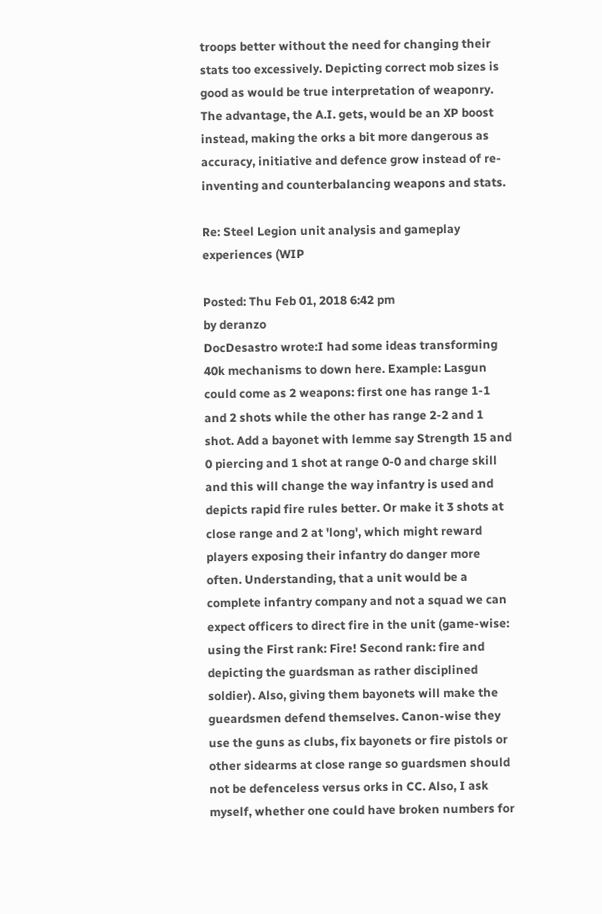troops better without the need for changing their stats too excessively. Depicting correct mob sizes is good as would be true interpretation of weaponry. The advantage, the A.I. gets, would be an XP boost instead, making the orks a bit more dangerous as accuracy, initiative and defence grow instead of re-inventing and counterbalancing weapons and stats.

Re: Steel Legion unit analysis and gameplay experiences (WIP

Posted: Thu Feb 01, 2018 6:42 pm
by deranzo
DocDesastro wrote:I had some ideas transforming 40k mechanisms to down here. Example: Lasgun could come as 2 weapons: first one has range 1-1 and 2 shots while the other has range 2-2 and 1 shot. Add a bayonet with lemme say Strength 15 and 0 piercing and 1 shot at range 0-0 and charge skill and this will change the way infantry is used and depicts rapid fire rules better. Or make it 3 shots at close range and 2 at 'long', which might reward players exposing their infantry do danger more often. Understanding, that a unit would be a complete infantry company and not a squad we can expect officers to direct fire in the unit (game-wise: using the First rank: Fire! Second rank: fire and depicting the guardsman as rather disciplined soldier). Also, giving them bayonets will make the gueardsmen defend themselves. Canon-wise they use the guns as clubs, fix bayonets or fire pistols or other sidearms at close range so guardsmen should not be defenceless versus orks in CC. Also, I ask myself, whether one could have broken numbers for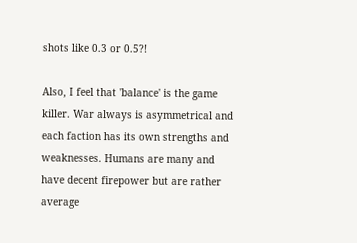shots like 0.3 or 0.5?!

Also, I feel that 'balance' is the game killer. War always is asymmetrical and each faction has its own strengths and weaknesses. Humans are many and have decent firepower but are rather average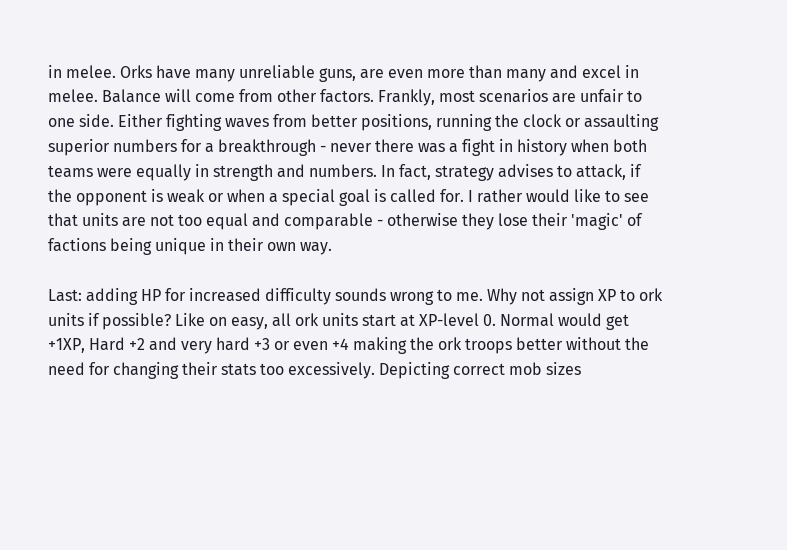in melee. Orks have many unreliable guns, are even more than many and excel in melee. Balance will come from other factors. Frankly, most scenarios are unfair to one side. Either fighting waves from better positions, running the clock or assaulting superior numbers for a breakthrough - never there was a fight in history when both teams were equally in strength and numbers. In fact, strategy advises to attack, if the opponent is weak or when a special goal is called for. I rather would like to see that units are not too equal and comparable - otherwise they lose their 'magic' of factions being unique in their own way.

Last: adding HP for increased difficulty sounds wrong to me. Why not assign XP to ork units if possible? Like on easy, all ork units start at XP-level 0. Normal would get +1XP, Hard +2 and very hard +3 or even +4 making the ork troops better without the need for changing their stats too excessively. Depicting correct mob sizes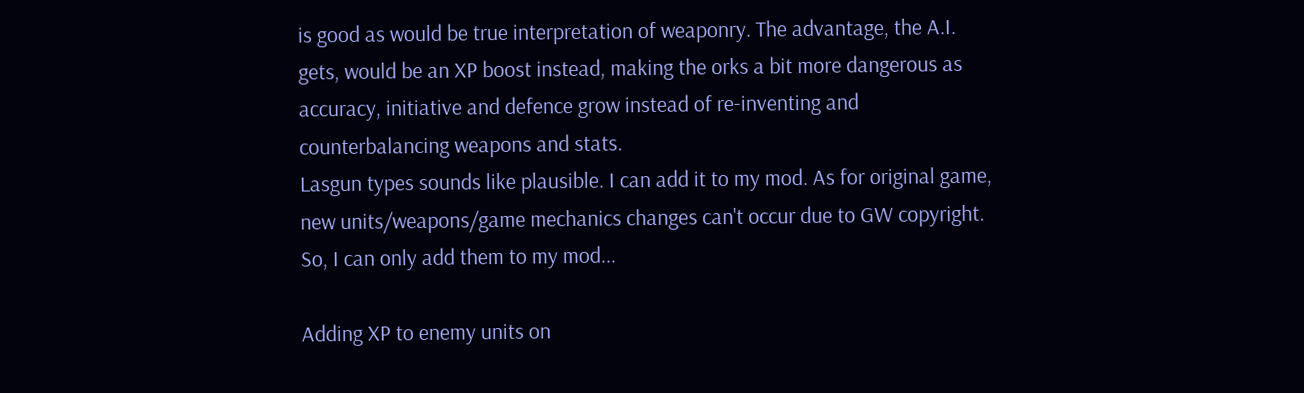is good as would be true interpretation of weaponry. The advantage, the A.I. gets, would be an XP boost instead, making the orks a bit more dangerous as accuracy, initiative and defence grow instead of re-inventing and counterbalancing weapons and stats.
Lasgun types sounds like plausible. I can add it to my mod. As for original game, new units/weapons/game mechanics changes can't occur due to GW copyright. So, I can only add them to my mod...

Adding XP to enemy units on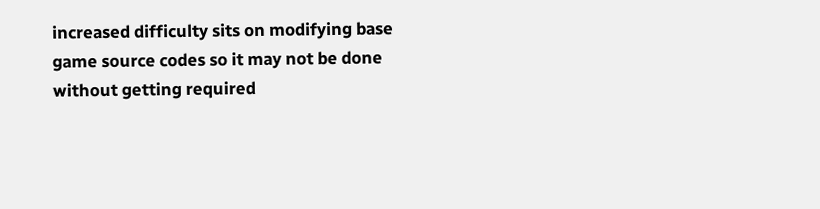increased difficulty sits on modifying base game source codes so it may not be done without getting required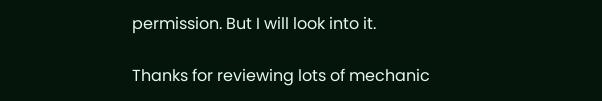permission. But I will look into it.

Thanks for reviewing lots of mechanic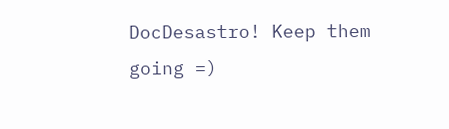DocDesastro! Keep them going =)